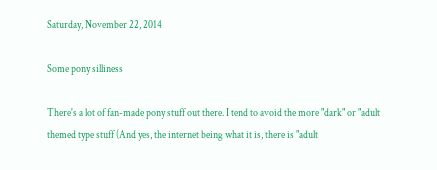Saturday, November 22, 2014

Some pony silliness

There's a lot of fan-made pony stuff out there. I tend to avoid the more "dark" or "adult themed type stuff (And yes, the internet being what it is, there is "adult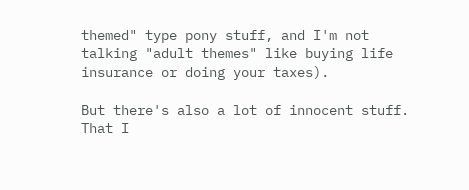themed" type pony stuff, and I'm not talking "adult themes" like buying life insurance or doing your taxes).

But there's also a lot of innocent stuff. That I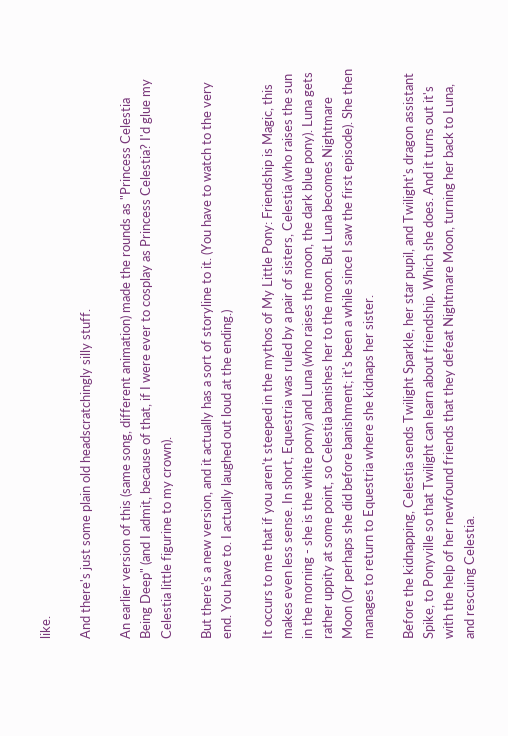like.

And there's just some plain old headscratchingly silly stuff.

An earlier version of this (same song, different animation) made the rounds as "Princess Celestia Being Deep" (and I admit, because of that, if I were ever to cosplay as Princess Celestia? I'd glue my Celestia little figurine to my crown).

But there's a new version, and it actually has a sort of storyline to it. (You have to watch to the very end. You have to. I actually laughed out loud at the ending.)

It occurs to me that if you aren't steeped in the mythos of My Little Pony: Friendship is Magic, this makes even less sense. In short, Equestria was ruled by a pair of sisters, Celestia (who raises the sun in the morning - she is the white pony) and Luna (who raises the moon, the dark blue pony). Luna gets rather uppity at some point, so Celestia banishes her to the moon. But Luna becomes Nightmare Moon (Or perhaps she did before banishment; it's been a while since I saw the first episode). She then manages to return to Equestria where she kidnaps her sister.

Before the kidnapping, Celestia sends Twilight Sparkle, her star pupil, and Twilight's dragon assistant Spike, to Ponyville so that Twilight can learn about friendship. Which she does. And it turns out it's with the help of her newfound friends that they defeat Nightmare Moon, turning her back to Luna, and rescuing Celestia.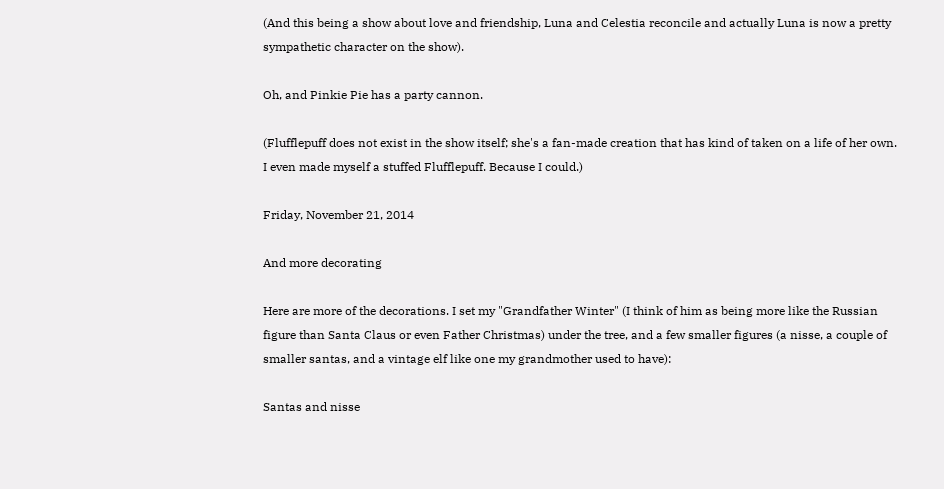(And this being a show about love and friendship, Luna and Celestia reconcile and actually Luna is now a pretty sympathetic character on the show).

Oh, and Pinkie Pie has a party cannon.

(Flufflepuff does not exist in the show itself; she's a fan-made creation that has kind of taken on a life of her own. I even made myself a stuffed Flufflepuff. Because I could.)

Friday, November 21, 2014

And more decorating

Here are more of the decorations. I set my "Grandfather Winter" (I think of him as being more like the Russian figure than Santa Claus or even Father Christmas) under the tree, and a few smaller figures (a nisse, a couple of smaller santas, and a vintage elf like one my grandmother used to have):

Santas and nisse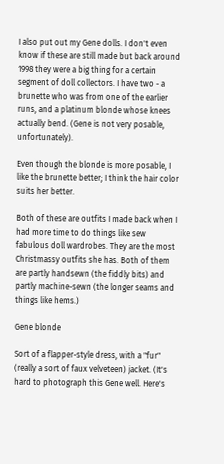I also put out my Gene dolls. I don't even know if these are still made but back around 1998 they were a big thing for a certain segment of doll collectors. I have two - a brunette who was from one of the earlier runs, and a platinum blonde whose knees actually bend. (Gene is not very posable, unfortunately).

Even though the blonde is more posable, I like the brunette better; I think the hair color suits her better.

Both of these are outfits I made back when I had more time to do things like sew fabulous doll wardrobes. They are the most Christmassy outfits she has. Both of them are partly handsewn (the fiddly bits) and partly machine-sewn (the longer seams and things like hems.)

Gene blonde

Sort of a flapper-style dress, with a "fur" (really a sort of faux velveteen) jacket. (It's hard to photograph this Gene well. Here's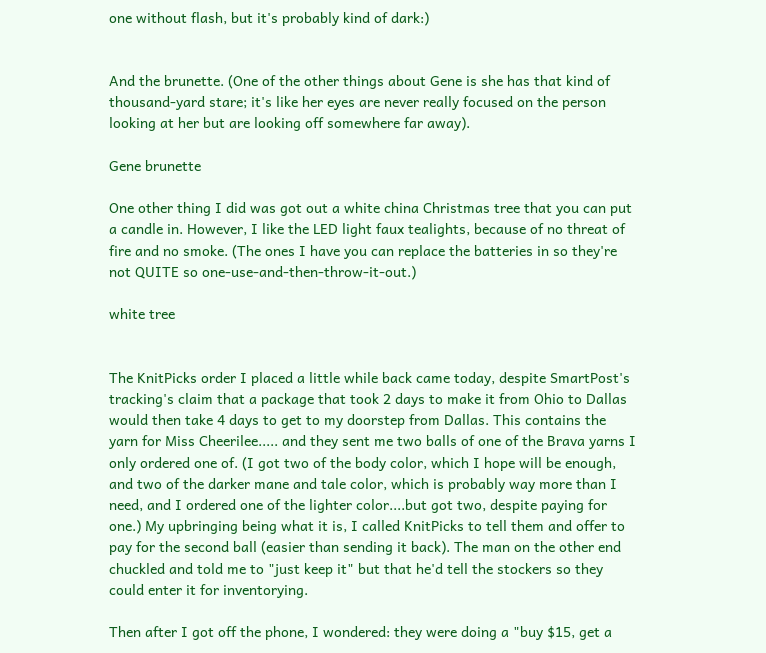one without flash, but it's probably kind of dark:)


And the brunette. (One of the other things about Gene is she has that kind of thousand-yard stare; it's like her eyes are never really focused on the person looking at her but are looking off somewhere far away).

Gene brunette

One other thing I did was got out a white china Christmas tree that you can put a candle in. However, I like the LED light faux tealights, because of no threat of fire and no smoke. (The ones I have you can replace the batteries in so they're not QUITE so one-use-and-then-throw-it-out.)

white tree


The KnitPicks order I placed a little while back came today, despite SmartPost's tracking's claim that a package that took 2 days to make it from Ohio to Dallas would then take 4 days to get to my doorstep from Dallas. This contains the yarn for Miss Cheerilee..... and they sent me two balls of one of the Brava yarns I only ordered one of. (I got two of the body color, which I hope will be enough, and two of the darker mane and tale color, which is probably way more than I need, and I ordered one of the lighter color....but got two, despite paying for one.) My upbringing being what it is, I called KnitPicks to tell them and offer to pay for the second ball (easier than sending it back). The man on the other end chuckled and told me to "just keep it" but that he'd tell the stockers so they could enter it for inventorying.

Then after I got off the phone, I wondered: they were doing a "buy $15, get a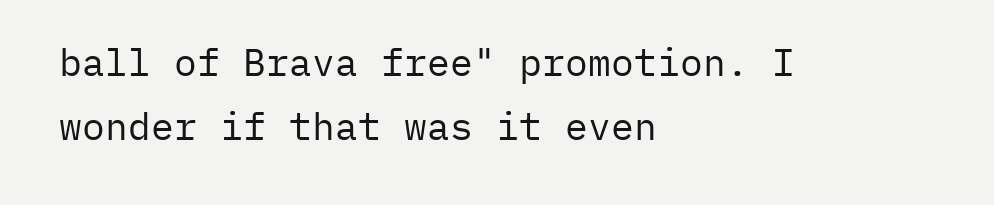ball of Brava free" promotion. I wonder if that was it even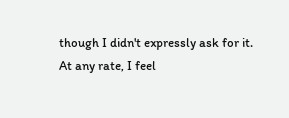though I didn't expressly ask for it. At any rate, I feel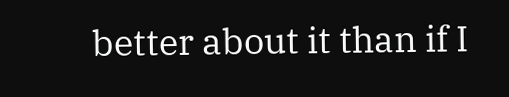better about it than if I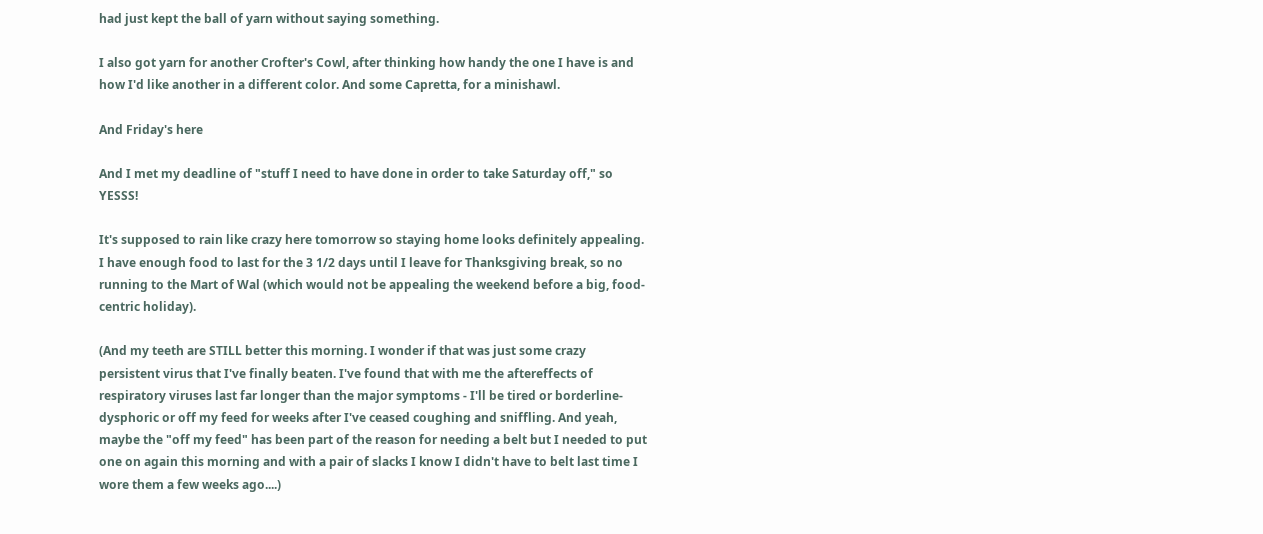had just kept the ball of yarn without saying something.

I also got yarn for another Crofter's Cowl, after thinking how handy the one I have is and how I'd like another in a different color. And some Capretta, for a minishawl.

And Friday's here

And I met my deadline of "stuff I need to have done in order to take Saturday off," so YESSS!

It's supposed to rain like crazy here tomorrow so staying home looks definitely appealing. I have enough food to last for the 3 1/2 days until I leave for Thanksgiving break, so no running to the Mart of Wal (which would not be appealing the weekend before a big, food-centric holiday).

(And my teeth are STILL better this morning. I wonder if that was just some crazy persistent virus that I've finally beaten. I've found that with me the aftereffects of respiratory viruses last far longer than the major symptoms - I'll be tired or borderline-dysphoric or off my feed for weeks after I've ceased coughing and sniffling. And yeah, maybe the "off my feed" has been part of the reason for needing a belt but I needed to put one on again this morning and with a pair of slacks I know I didn't have to belt last time I wore them a few weeks ago....)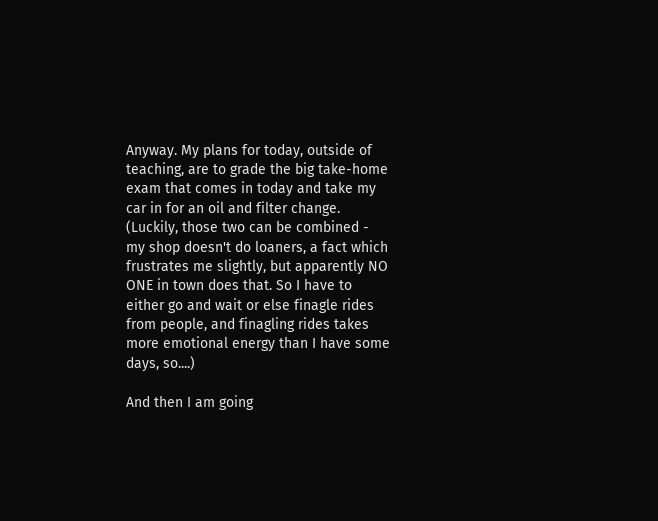Anyway. My plans for today, outside of teaching, are to grade the big take-home exam that comes in today and take my car in for an oil and filter change. (Luckily, those two can be combined - my shop doesn't do loaners, a fact which frustrates me slightly, but apparently NO ONE in town does that. So I have to either go and wait or else finagle rides from people, and finagling rides takes more emotional energy than I have some days, so....)

And then I am going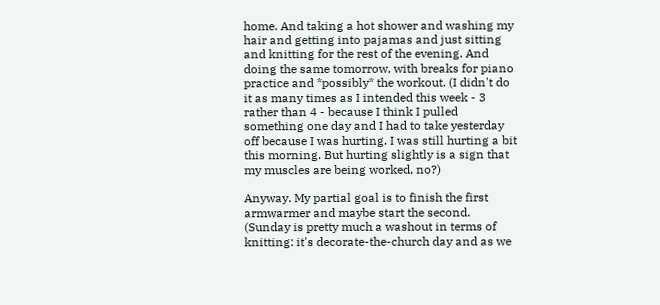home. And taking a hot shower and washing my hair and getting into pajamas and just sitting and knitting for the rest of the evening. And doing the same tomorrow, with breaks for piano practice and *possibly* the workout. (I didn't do it as many times as I intended this week - 3 rather than 4 - because I think I pulled something one day and I had to take yesterday off because I was hurting. I was still hurting a bit this morning. But hurting slightly is a sign that my muscles are being worked, no?)

Anyway. My partial goal is to finish the first armwarmer and maybe start the second. (Sunday is pretty much a washout in terms of knitting: it's decorate-the-church day and as we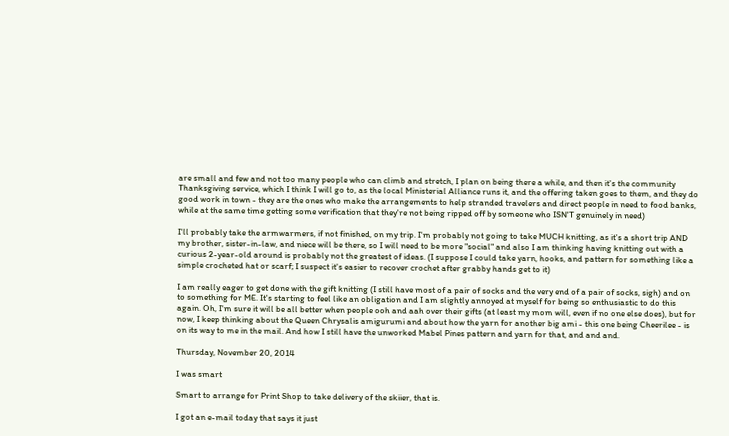are small and few and not too many people who can climb and stretch, I plan on being there a while, and then it's the community Thanksgiving service, which I think I will go to, as the local Ministerial Alliance runs it, and the offering taken goes to them, and they do good work in town - they are the ones who make the arrangements to help stranded travelers and direct people in need to food banks, while at the same time getting some verification that they're not being ripped off by someone who ISN'T genuinely in need)

I'll probably take the armwarmers, if not finished, on my trip. I'm probably not going to take MUCH knitting, as it's a short trip AND my brother, sister-in-law, and niece will be there, so I will need to be more "social" and also I am thinking having knitting out with a curious 2-year-old around is probably not the greatest of ideas. (I suppose I could take yarn, hooks, and pattern for something like a simple crocheted hat or scarf; I suspect it's easier to recover crochet after grabby hands get to it)

I am really eager to get done with the gift knitting (I still have most of a pair of socks and the very end of a pair of socks, sigh) and on to something for ME. It's starting to feel like an obligation and I am slightly annoyed at myself for being so enthusiastic to do this again. Oh, I'm sure it will be all better when people ooh and aah over their gifts (at least my mom will, even if no one else does), but for now, I keep thinking about the Queen Chrysalis amigurumi and about how the yarn for another big ami - this one being Cheerilee - is on its way to me in the mail. And how I still have the unworked Mabel Pines pattern and yarn for that, and and and.

Thursday, November 20, 2014

I was smart

Smart to arrange for Print Shop to take delivery of the skiier, that is.

I got an e-mail today that says it just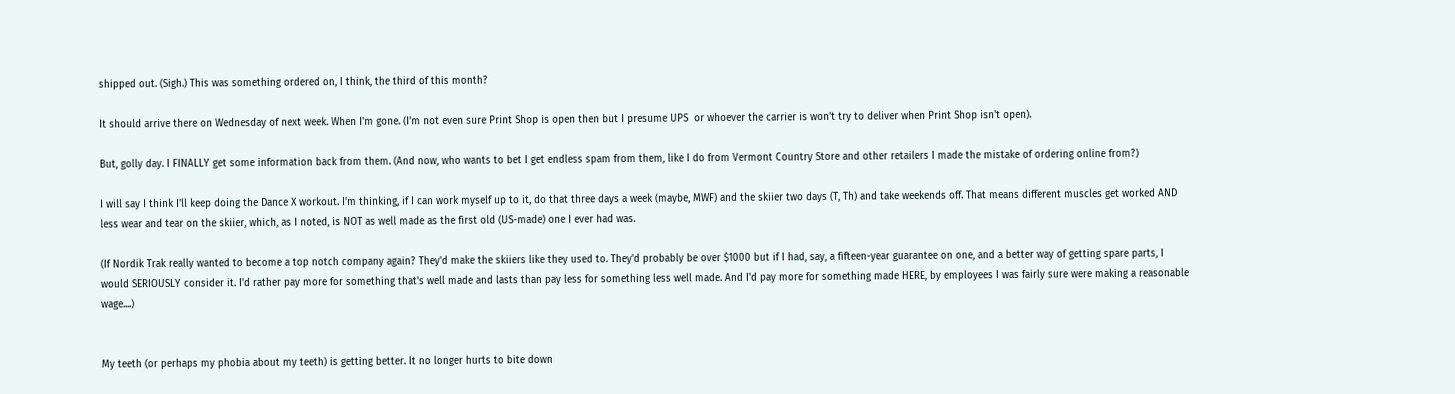shipped out. (Sigh.) This was something ordered on, I think, the third of this month?

It should arrive there on Wednesday of next week. When I'm gone. (I'm not even sure Print Shop is open then but I presume UPS  or whoever the carrier is won't try to deliver when Print Shop isn't open).

But, golly day. I FINALLY get some information back from them. (And now, who wants to bet I get endless spam from them, like I do from Vermont Country Store and other retailers I made the mistake of ordering online from?)

I will say I think I'll keep doing the Dance X workout. I'm thinking, if I can work myself up to it, do that three days a week (maybe, MWF) and the skiier two days (T, Th) and take weekends off. That means different muscles get worked AND less wear and tear on the skiier, which, as I noted, is NOT as well made as the first old (US-made) one I ever had was.

(If Nordik Trak really wanted to become a top notch company again? They'd make the skiiers like they used to. They'd probably be over $1000 but if I had, say, a fifteen-year guarantee on one, and a better way of getting spare parts, I would SERIOUSLY consider it. I'd rather pay more for something that's well made and lasts than pay less for something less well made. And I'd pay more for something made HERE, by employees I was fairly sure were making a reasonable wage....)


My teeth (or perhaps my phobia about my teeth) is getting better. It no longer hurts to bite down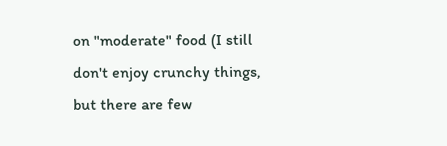on "moderate" food (I still don't enjoy crunchy things, but there are few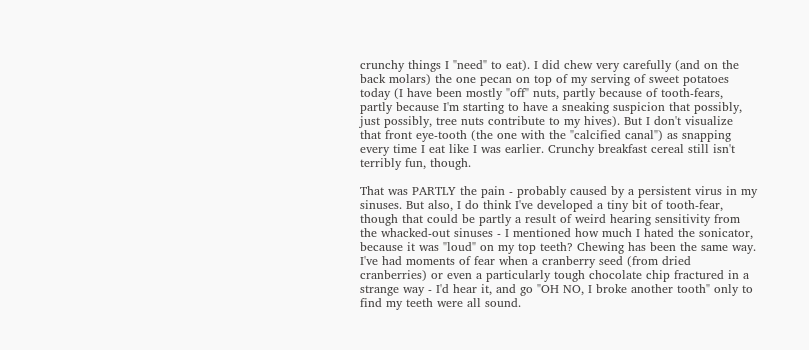crunchy things I "need" to eat). I did chew very carefully (and on the back molars) the one pecan on top of my serving of sweet potatoes today (I have been mostly "off" nuts, partly because of tooth-fears, partly because I'm starting to have a sneaking suspicion that possibly, just possibly, tree nuts contribute to my hives). But I don't visualize that front eye-tooth (the one with the "calcified canal") as snapping every time I eat like I was earlier. Crunchy breakfast cereal still isn't terribly fun, though.

That was PARTLY the pain - probably caused by a persistent virus in my sinuses. But also, I do think I've developed a tiny bit of tooth-fear, though that could be partly a result of weird hearing sensitivity from the whacked-out sinuses - I mentioned how much I hated the sonicator, because it was "loud" on my top teeth? Chewing has been the same way. I've had moments of fear when a cranberry seed (from dried cranberries) or even a particularly tough chocolate chip fractured in a strange way - I'd hear it, and go "OH NO, I broke another tooth" only to find my teeth were all sound.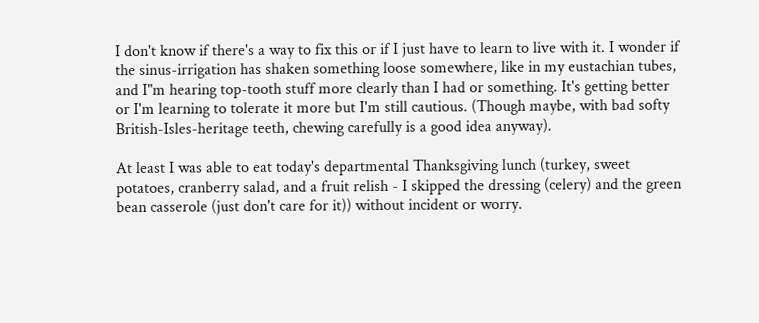I don't know if there's a way to fix this or if I just have to learn to live with it. I wonder if the sinus-irrigation has shaken something loose somewhere, like in my eustachian tubes, and I"m hearing top-tooth stuff more clearly than I had or something. It's getting better or I'm learning to tolerate it more but I'm still cautious. (Though maybe, with bad softy British-Isles-heritage teeth, chewing carefully is a good idea anyway).

At least I was able to eat today's departmental Thanksgiving lunch (turkey, sweet potatoes, cranberry salad, and a fruit relish - I skipped the dressing (celery) and the green bean casserole (just don't care for it)) without incident or worry.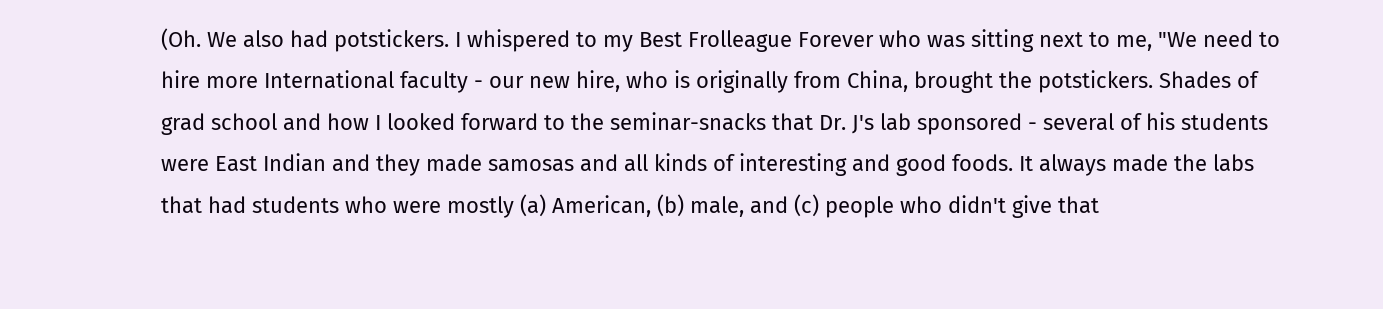(Oh. We also had potstickers. I whispered to my Best Frolleague Forever who was sitting next to me, "We need to hire more International faculty - our new hire, who is originally from China, brought the potstickers. Shades of grad school and how I looked forward to the seminar-snacks that Dr. J's lab sponsored - several of his students were East Indian and they made samosas and all kinds of interesting and good foods. It always made the labs that had students who were mostly (a) American, (b) male, and (c) people who didn't give that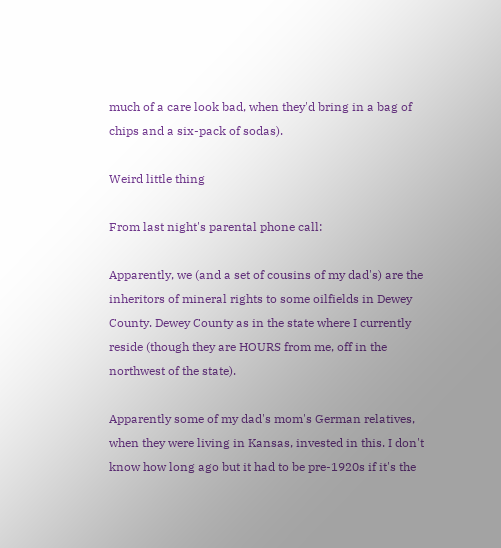much of a care look bad, when they'd bring in a bag of chips and a six-pack of sodas).

Weird little thing

From last night's parental phone call:

Apparently, we (and a set of cousins of my dad's) are the inheritors of mineral rights to some oilfields in Dewey County. Dewey County as in the state where I currently reside (though they are HOURS from me, off in the northwest of the state).

Apparently some of my dad's mom's German relatives, when they were living in Kansas, invested in this. I don't know how long ago but it had to be pre-1920s if it's the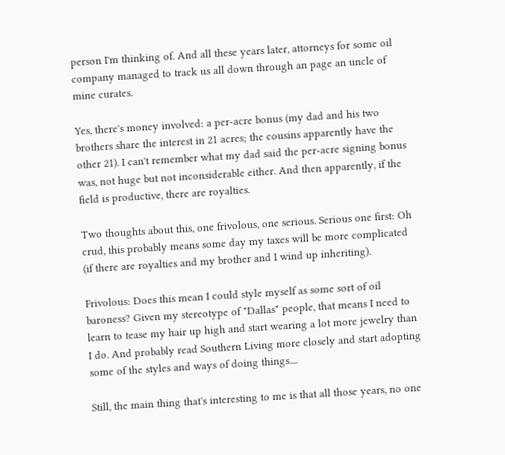person I'm thinking of. And all these years later, attorneys for some oil company managed to track us all down through an page an uncle of mine curates.

Yes, there's money involved: a per-acre bonus (my dad and his two brothers share the interest in 21 acres; the cousins apparently have the other 21). I can't remember what my dad said the per-acre signing bonus was, not huge but not inconsiderable either. And then apparently, if the field is productive, there are royalties.

Two thoughts about this, one frivolous, one serious. Serious one first: Oh crud, this probably means some day my taxes will be more complicated (if there are royalties and my brother and I wind up inheriting).

Frivolous: Does this mean I could style myself as some sort of oil baroness? Given my stereotype of "Dallas" people, that means I need to learn to tease my hair up high and start wearing a lot more jewelry than I do. And probably read Southern Living more closely and start adopting some of the styles and ways of doing things....

Still, the main thing that's interesting to me is that all those years, no one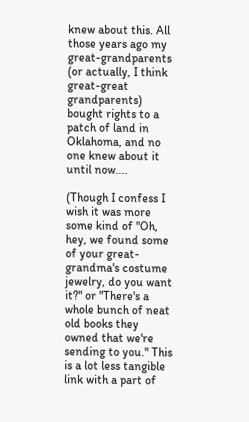knew about this. All those years ago my great-grandparents (or actually, I think great-great grandparents) bought rights to a patch of land in Oklahoma, and no one knew about it until now....

(Though I confess I wish it was more some kind of "Oh, hey, we found some of your great-grandma's costume jewelry, do you want it?" or "There's a whole bunch of neat old books they owned that we're sending to you." This is a lot less tangible link with a part of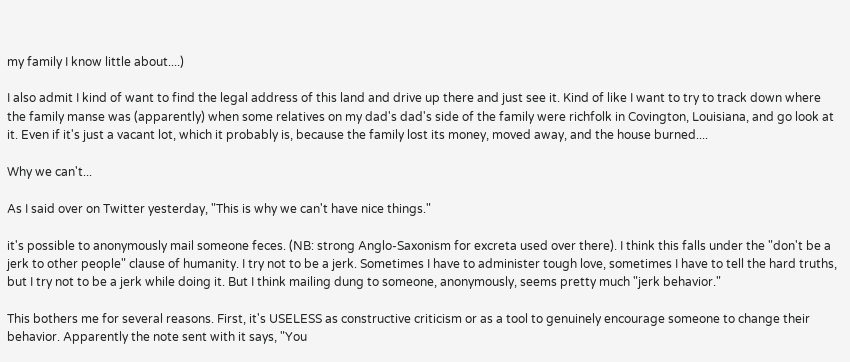my family I know little about....)

I also admit I kind of want to find the legal address of this land and drive up there and just see it. Kind of like I want to try to track down where the family manse was (apparently) when some relatives on my dad's dad's side of the family were richfolk in Covington, Louisiana, and go look at it. Even if it's just a vacant lot, which it probably is, because the family lost its money, moved away, and the house burned....

Why we can't...

As I said over on Twitter yesterday, "This is why we can't have nice things."

it's possible to anonymously mail someone feces. (NB: strong Anglo-Saxonism for excreta used over there). I think this falls under the "don't be a jerk to other people" clause of humanity. I try not to be a jerk. Sometimes I have to administer tough love, sometimes I have to tell the hard truths, but I try not to be a jerk while doing it. But I think mailing dung to someone, anonymously, seems pretty much "jerk behavior."

This bothers me for several reasons. First, it's USELESS as constructive criticism or as a tool to genuinely encourage someone to change their behavior. Apparently the note sent with it says, "You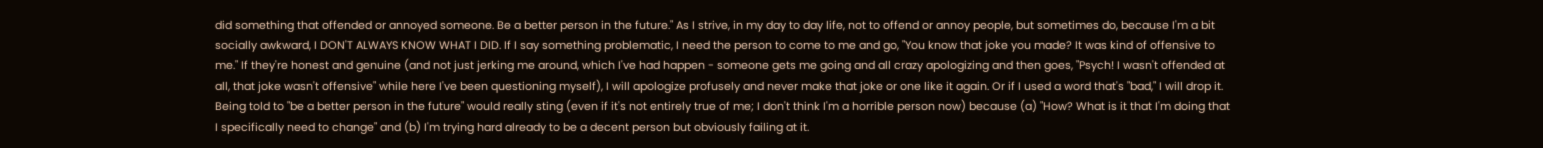did something that offended or annoyed someone. Be a better person in the future." As I strive, in my day to day life, not to offend or annoy people, but sometimes do, because I'm a bit socially awkward, I DON'T ALWAYS KNOW WHAT I DID. If I say something problematic, I need the person to come to me and go, "You know that joke you made? It was kind of offensive to me." If they're honest and genuine (and not just jerking me around, which I've had happen - someone gets me going and all crazy apologizing and then goes, "Psych! I wasn't offended at all, that joke wasn't offensive" while here I've been questioning myself), I will apologize profusely and never make that joke or one like it again. Or if I used a word that's "bad," I will drop it. Being told to "be a better person in the future" would really sting (even if it's not entirely true of me; I don't think I'm a horrible person now) because (a) "How? What is it that I'm doing that I specifically need to change" and (b) I'm trying hard already to be a decent person but obviously failing at it.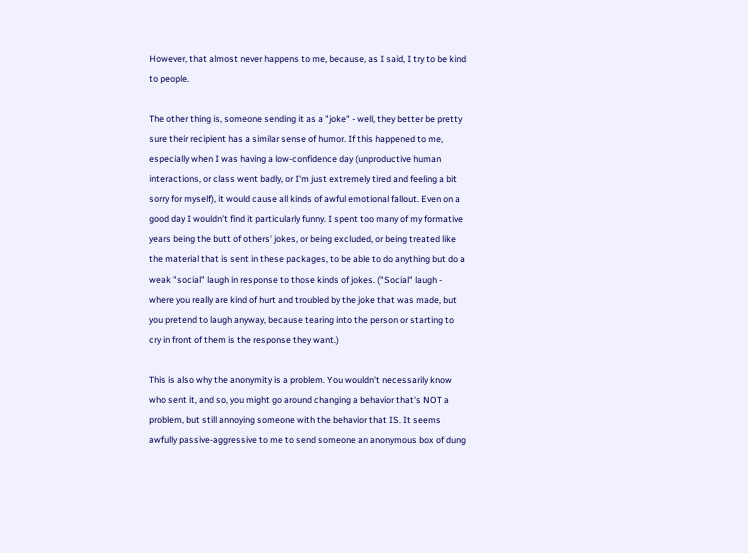However, that almost never happens to me, because, as I said, I try to be kind to people.

The other thing is, someone sending it as a "joke" - well, they better be pretty sure their recipient has a similar sense of humor. If this happened to me, especially when I was having a low-confidence day (unproductive human interactions, or class went badly, or I'm just extremely tired and feeling a bit sorry for myself), it would cause all kinds of awful emotional fallout. Even on a good day I wouldn't find it particularly funny. I spent too many of my formative years being the butt of others' jokes, or being excluded, or being treated like the material that is sent in these packages, to be able to do anything but do a weak "social" laugh in response to those kinds of jokes. ("Social" laugh - where you really are kind of hurt and troubled by the joke that was made, but you pretend to laugh anyway, because tearing into the person or starting to cry in front of them is the response they want.)

This is also why the anonymity is a problem. You wouldn't necessarily know who sent it, and so, you might go around changing a behavior that's NOT a problem, but still annoying someone with the behavior that IS. It seems awfully passive-aggressive to me to send someone an anonymous box of dung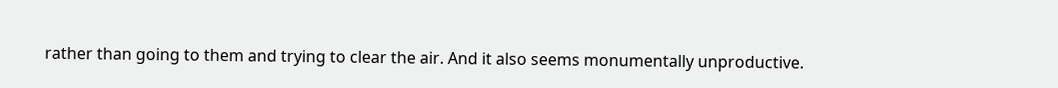rather than going to them and trying to clear the air. And it also seems monumentally unproductive.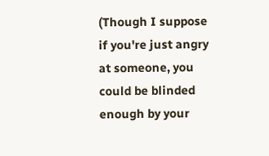(Though I suppose if you're just angry at someone, you could be blinded enough by your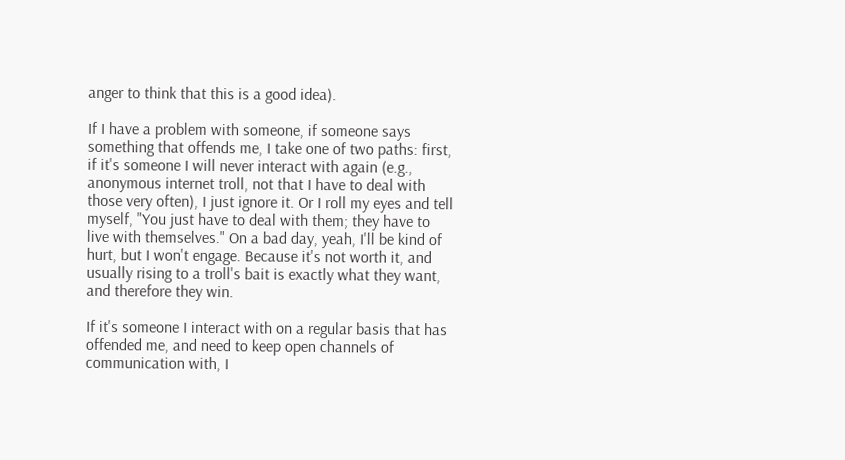anger to think that this is a good idea).

If I have a problem with someone, if someone says something that offends me, I take one of two paths: first, if it's someone I will never interact with again (e.g., anonymous internet troll, not that I have to deal with those very often), I just ignore it. Or I roll my eyes and tell myself, "You just have to deal with them; they have to live with themselves." On a bad day, yeah, I'll be kind of hurt, but I won't engage. Because it's not worth it, and usually rising to a troll's bait is exactly what they want, and therefore they win.

If it's someone I interact with on a regular basis that has offended me, and need to keep open channels of communication with, I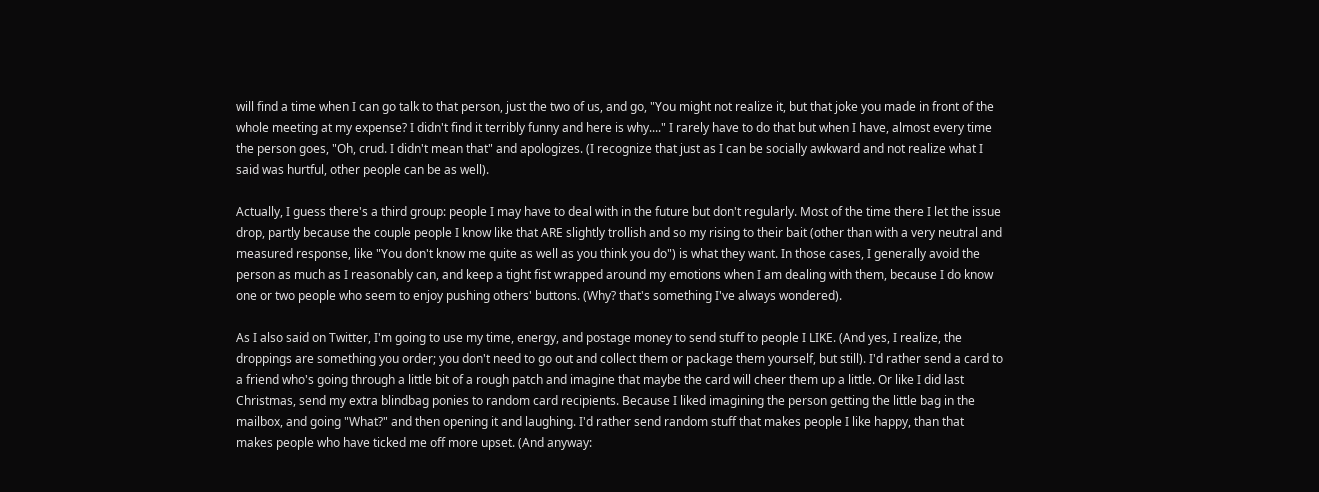will find a time when I can go talk to that person, just the two of us, and go, "You might not realize it, but that joke you made in front of the whole meeting at my expense? I didn't find it terribly funny and here is why...." I rarely have to do that but when I have, almost every time the person goes, "Oh, crud. I didn't mean that" and apologizes. (I recognize that just as I can be socially awkward and not realize what I said was hurtful, other people can be as well).

Actually, I guess there's a third group: people I may have to deal with in the future but don't regularly. Most of the time there I let the issue drop, partly because the couple people I know like that ARE slightly trollish and so my rising to their bait (other than with a very neutral and measured response, like "You don't know me quite as well as you think you do") is what they want. In those cases, I generally avoid the person as much as I reasonably can, and keep a tight fist wrapped around my emotions when I am dealing with them, because I do know one or two people who seem to enjoy pushing others' buttons. (Why? that's something I've always wondered).

As I also said on Twitter, I'm going to use my time, energy, and postage money to send stuff to people I LIKE. (And yes, I realize, the droppings are something you order; you don't need to go out and collect them or package them yourself, but still). I'd rather send a card to a friend who's going through a little bit of a rough patch and imagine that maybe the card will cheer them up a little. Or like I did last Christmas, send my extra blindbag ponies to random card recipients. Because I liked imagining the person getting the little bag in the mailbox, and going "What?" and then opening it and laughing. I'd rather send random stuff that makes people I like happy, than that makes people who have ticked me off more upset. (And anyway: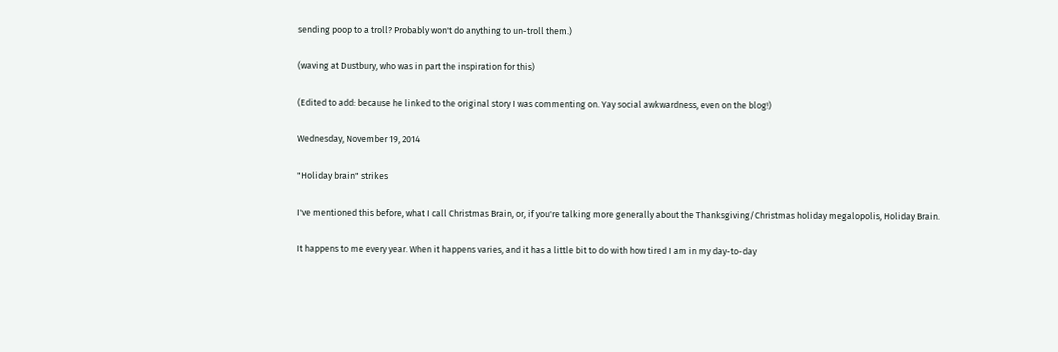sending poop to a troll? Probably won't do anything to un-troll them.)

(waving at Dustbury, who was in part the inspiration for this)

(Edited to add: because he linked to the original story I was commenting on. Yay social awkwardness, even on the blog!)

Wednesday, November 19, 2014

"Holiday brain" strikes

I've mentioned this before, what I call Christmas Brain, or, if you're talking more generally about the Thanksgiving/Christmas holiday megalopolis, Holiday Brain.

It happens to me every year. When it happens varies, and it has a little bit to do with how tired I am in my day-to-day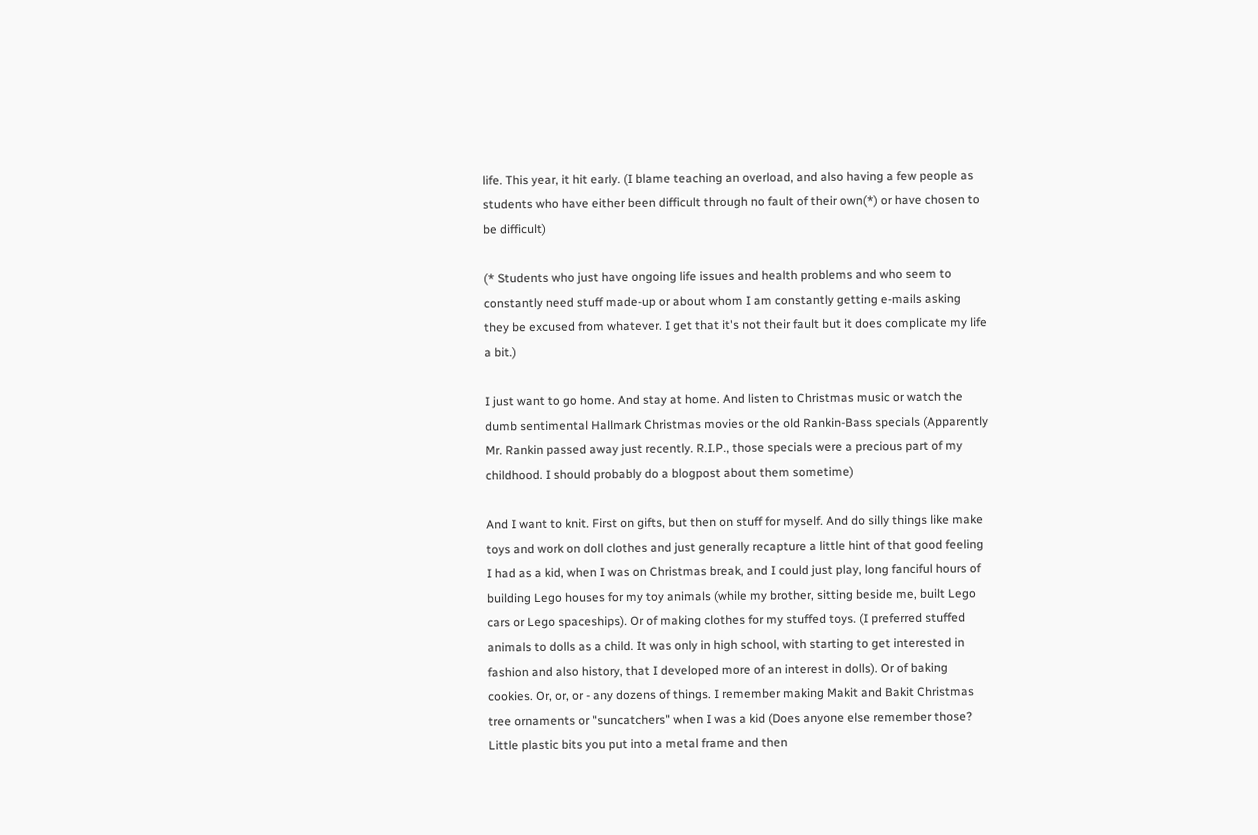life. This year, it hit early. (I blame teaching an overload, and also having a few people as students who have either been difficult through no fault of their own(*) or have chosen to be difficult)

(* Students who just have ongoing life issues and health problems and who seem to constantly need stuff made-up or about whom I am constantly getting e-mails asking they be excused from whatever. I get that it's not their fault but it does complicate my life a bit.)

I just want to go home. And stay at home. And listen to Christmas music or watch the dumb sentimental Hallmark Christmas movies or the old Rankin-Bass specials (Apparently Mr. Rankin passed away just recently. R.I.P., those specials were a precious part of my childhood. I should probably do a blogpost about them sometime)

And I want to knit. First on gifts, but then on stuff for myself. And do silly things like make toys and work on doll clothes and just generally recapture a little hint of that good feeling I had as a kid, when I was on Christmas break, and I could just play, long fanciful hours of building Lego houses for my toy animals (while my brother, sitting beside me, built Lego cars or Lego spaceships). Or of making clothes for my stuffed toys. (I preferred stuffed animals to dolls as a child. It was only in high school, with starting to get interested in fashion and also history, that I developed more of an interest in dolls). Or of baking cookies. Or, or, or - any dozens of things. I remember making Makit and Bakit Christmas tree ornaments or "suncatchers" when I was a kid (Does anyone else remember those? Little plastic bits you put into a metal frame and then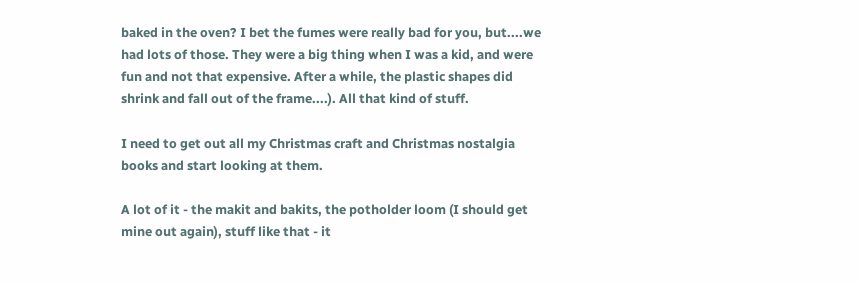baked in the oven? I bet the fumes were really bad for you, but....we had lots of those. They were a big thing when I was a kid, and were fun and not that expensive. After a while, the plastic shapes did shrink and fall out of the frame....). All that kind of stuff.

I need to get out all my Christmas craft and Christmas nostalgia books and start looking at them.

A lot of it - the makit and bakits, the potholder loom (I should get mine out again), stuff like that - it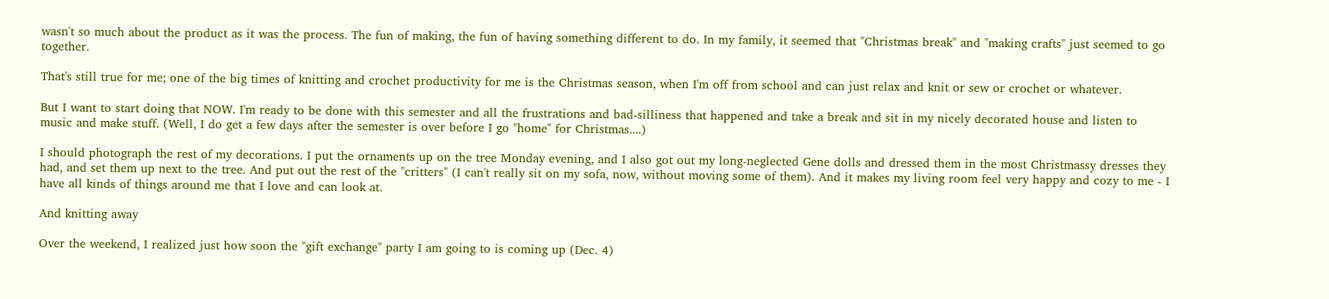wasn't so much about the product as it was the process. The fun of making, the fun of having something different to do. In my family, it seemed that "Christmas break" and "making crafts" just seemed to go together.

That's still true for me; one of the big times of knitting and crochet productivity for me is the Christmas season, when I'm off from school and can just relax and knit or sew or crochet or whatever.

But I want to start doing that NOW. I'm ready to be done with this semester and all the frustrations and bad-silliness that happened and take a break and sit in my nicely decorated house and listen to music and make stuff. (Well, I do get a few days after the semester is over before I go "home" for Christmas....)

I should photograph the rest of my decorations. I put the ornaments up on the tree Monday evening, and I also got out my long-neglected Gene dolls and dressed them in the most Christmassy dresses they had, and set them up next to the tree. And put out the rest of the "critters" (I can't really sit on my sofa, now, without moving some of them). And it makes my living room feel very happy and cozy to me - I have all kinds of things around me that I love and can look at.

And knitting away

Over the weekend, I realized just how soon the "gift exchange" party I am going to is coming up (Dec. 4)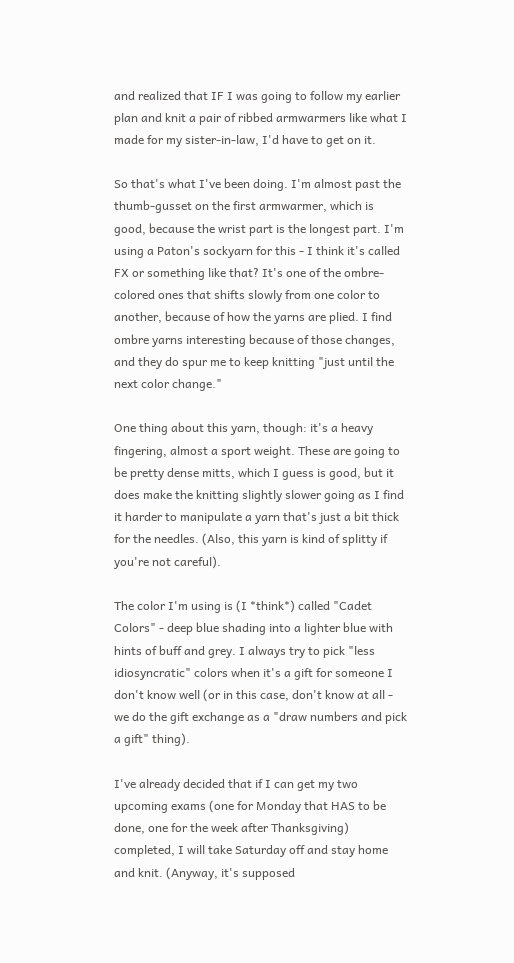and realized that IF I was going to follow my earlier plan and knit a pair of ribbed armwarmers like what I made for my sister-in-law, I'd have to get on it.

So that's what I've been doing. I'm almost past the thumb-gusset on the first armwarmer, which is good, because the wrist part is the longest part. I'm using a Paton's sockyarn for this - I think it's called FX or something like that? It's one of the ombre-colored ones that shifts slowly from one color to another, because of how the yarns are plied. I find ombre yarns interesting because of those changes, and they do spur me to keep knitting "just until the next color change."

One thing about this yarn, though: it's a heavy fingering, almost a sport weight. These are going to be pretty dense mitts, which I guess is good, but it does make the knitting slightly slower going as I find it harder to manipulate a yarn that's just a bit thick for the needles. (Also, this yarn is kind of splitty if you're not careful).

The color I'm using is (I *think*) called "Cadet Colors" - deep blue shading into a lighter blue with hints of buff and grey. I always try to pick "less idiosyncratic" colors when it's a gift for someone I don't know well (or in this case, don't know at all - we do the gift exchange as a "draw numbers and pick a gift" thing).

I've already decided that if I can get my two upcoming exams (one for Monday that HAS to be done, one for the week after Thanksgiving) completed, I will take Saturday off and stay home and knit. (Anyway, it's supposed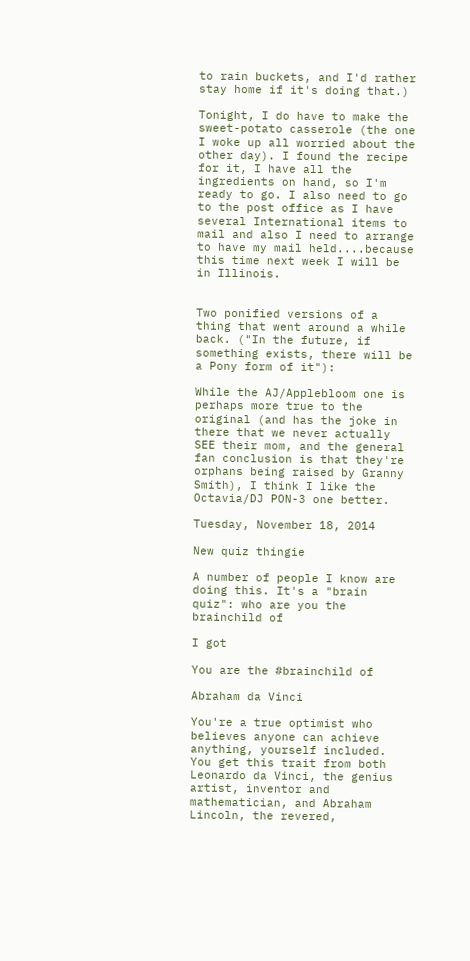to rain buckets, and I'd rather stay home if it's doing that.)

Tonight, I do have to make the sweet-potato casserole (the one I woke up all worried about the other day). I found the recipe for it, I have all the ingredients on hand, so I'm ready to go. I also need to go to the post office as I have several International items to mail and also I need to arrange to have my mail held....because this time next week I will be in Illinois.


Two ponified versions of a thing that went around a while back. ("In the future, if something exists, there will be a Pony form of it"):

While the AJ/Applebloom one is perhaps more true to the original (and has the joke in there that we never actually SEE their mom, and the general fan conclusion is that they're orphans being raised by Granny Smith), I think I like the Octavia/DJ PON-3 one better.

Tuesday, November 18, 2014

New quiz thingie

A number of people I know are doing this. It's a "brain quiz": who are you the brainchild of

I got

You are the #brainchild of

Abraham da Vinci

You're a true optimist who believes anyone can achieve anything, yourself included. You get this trait from both Leonardo da Vinci, the genius artist, inventor and mathematician, and Abraham Lincoln, the revered,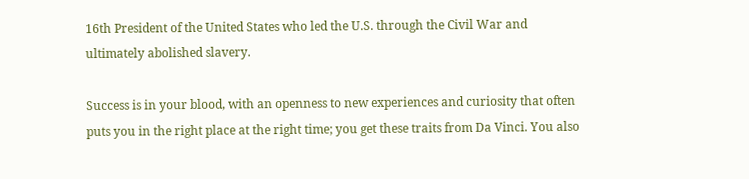16th President of the United States who led the U.S. through the Civil War and ultimately abolished slavery.

Success is in your blood, with an openness to new experiences and curiosity that often puts you in the right place at the right time; you get these traits from Da Vinci. You also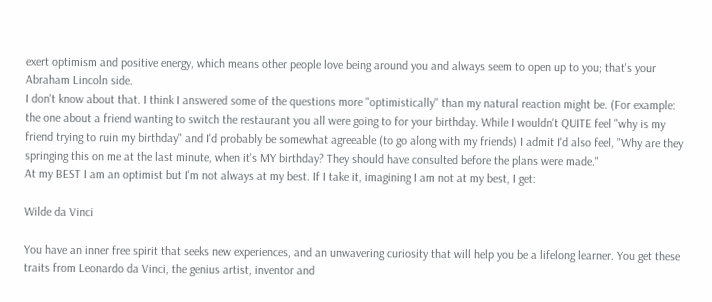exert optimism and positive energy, which means other people love being around you and always seem to open up to you; that's your Abraham Lincoln side.
I don't know about that. I think I answered some of the questions more "optimistically" than my natural reaction might be. (For example: the one about a friend wanting to switch the restaurant you all were going to for your birthday. While I wouldn't QUITE feel "why is my friend trying to ruin my birthday" and I'd probably be somewhat agreeable (to go along with my friends) I admit I'd also feel, "Why are they springing this on me at the last minute, when it's MY birthday? They should have consulted before the plans were made."
At my BEST I am an optimist but I'm not always at my best. If I take it, imagining I am not at my best, I get:

Wilde da Vinci

You have an inner free spirit that seeks new experiences, and an unwavering curiosity that will help you be a lifelong learner. You get these traits from Leonardo da Vinci, the genius artist, inventor and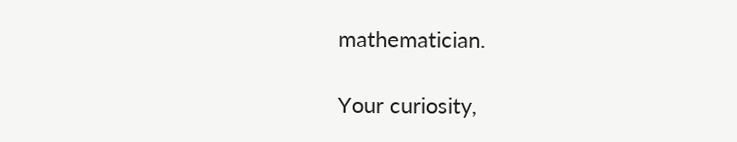mathematician.

Your curiosity,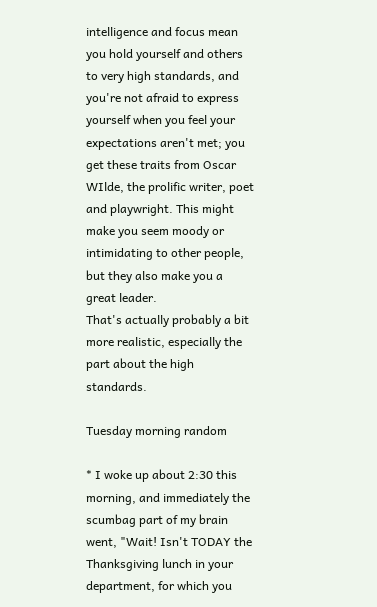intelligence and focus mean you hold yourself and others to very high standards, and you're not afraid to express yourself when you feel your expectations aren't met; you get these traits from Oscar WIlde, the prolific writer, poet and playwright. This might make you seem moody or intimidating to other people, but they also make you a great leader.
That's actually probably a bit more realistic, especially the part about the high standards.

Tuesday morning random

* I woke up about 2:30 this morning, and immediately the scumbag part of my brain went, "Wait! Isn't TODAY the Thanksgiving lunch in your department, for which you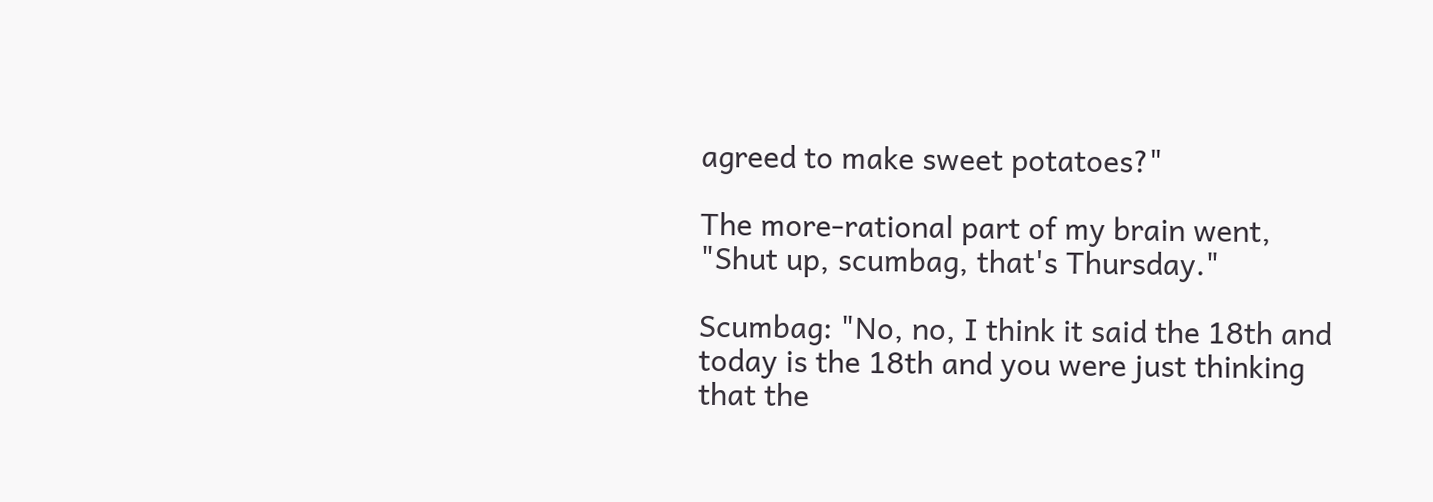agreed to make sweet potatoes?"

The more-rational part of my brain went, "Shut up, scumbag, that's Thursday."

Scumbag: "No, no, I think it said the 18th and today is the 18th and you were just thinking that the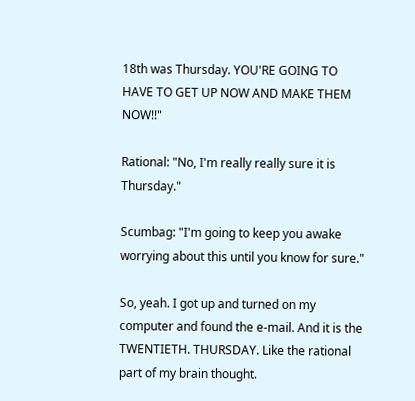18th was Thursday. YOU'RE GOING TO HAVE TO GET UP NOW AND MAKE THEM NOW!!"

Rational: "No, I'm really really sure it is Thursday."

Scumbag: "I'm going to keep you awake worrying about this until you know for sure."

So, yeah. I got up and turned on my computer and found the e-mail. And it is the TWENTIETH. THURSDAY. Like the rational part of my brain thought.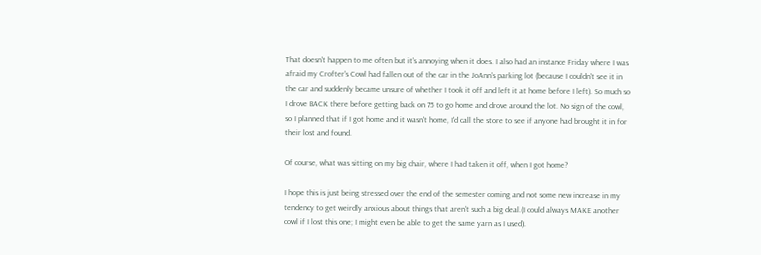That doesn't happen to me often but it's annoying when it does. I also had an instance Friday where I was afraid my Crofter's Cowl had fallen out of the car in the JoAnn's parking lot (because I couldn't see it in the car and suddenly became unsure of whether I took it off and left it at home before I left). So much so I drove BACK there before getting back on 75 to go home and drove around the lot. No sign of the cowl, so I planned that if I got home and it wasn't home, I'd call the store to see if anyone had brought it in for their lost and found.

Of course, what was sitting on my big chair, where I had taken it off, when I got home?

I hope this is just being stressed over the end of the semester coming and not some new increase in my tendency to get weirdly anxious about things that aren't such a big deal.(I could always MAKE another cowl if I lost this one; I might even be able to get the same yarn as I used).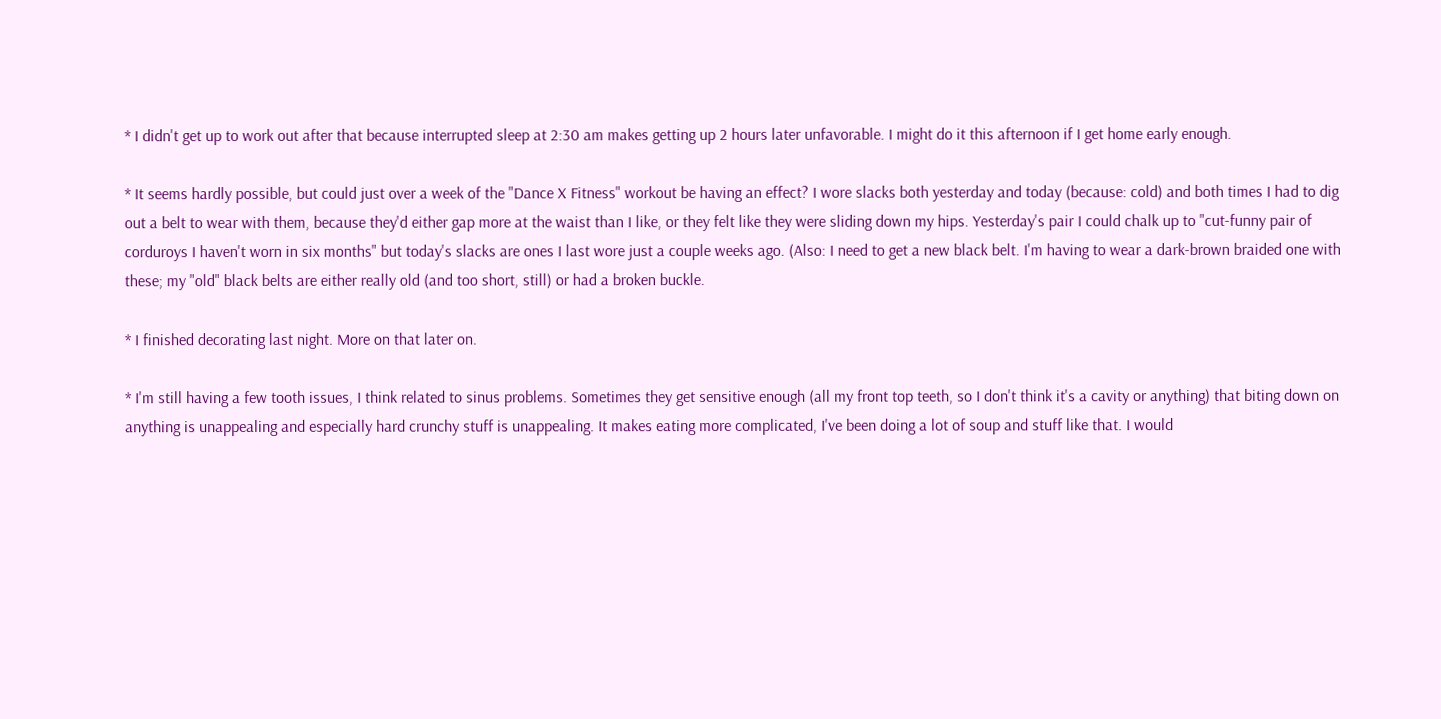* I didn't get up to work out after that because interrupted sleep at 2:30 am makes getting up 2 hours later unfavorable. I might do it this afternoon if I get home early enough.

* It seems hardly possible, but could just over a week of the "Dance X Fitness" workout be having an effect? I wore slacks both yesterday and today (because: cold) and both times I had to dig out a belt to wear with them, because they'd either gap more at the waist than I like, or they felt like they were sliding down my hips. Yesterday's pair I could chalk up to "cut-funny pair of corduroys I haven't worn in six months" but today's slacks are ones I last wore just a couple weeks ago. (Also: I need to get a new black belt. I'm having to wear a dark-brown braided one with these; my "old" black belts are either really old (and too short, still) or had a broken buckle.

* I finished decorating last night. More on that later on.

* I'm still having a few tooth issues, I think related to sinus problems. Sometimes they get sensitive enough (all my front top teeth, so I don't think it's a cavity or anything) that biting down on anything is unappealing and especially hard crunchy stuff is unappealing. It makes eating more complicated, I've been doing a lot of soup and stuff like that. I would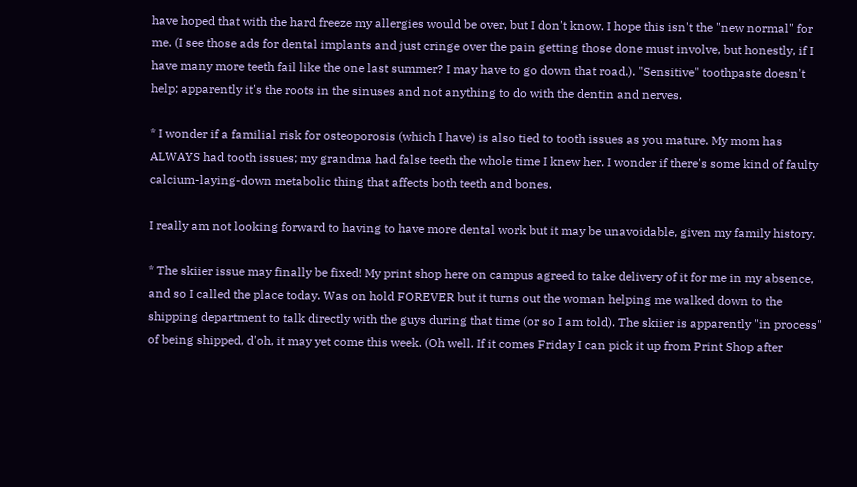have hoped that with the hard freeze my allergies would be over, but I don't know. I hope this isn't the "new normal" for me. (I see those ads for dental implants and just cringe over the pain getting those done must involve, but honestly, if I have many more teeth fail like the one last summer? I may have to go down that road.). "Sensitive" toothpaste doesn't help; apparently it's the roots in the sinuses and not anything to do with the dentin and nerves.

* I wonder if a familial risk for osteoporosis (which I have) is also tied to tooth issues as you mature. My mom has ALWAYS had tooth issues; my grandma had false teeth the whole time I knew her. I wonder if there's some kind of faulty calcium-laying-down metabolic thing that affects both teeth and bones.

I really am not looking forward to having to have more dental work but it may be unavoidable, given my family history.

* The skiier issue may finally be fixed! My print shop here on campus agreed to take delivery of it for me in my absence, and so I called the place today. Was on hold FOREVER but it turns out the woman helping me walked down to the shipping department to talk directly with the guys during that time (or so I am told). The skiier is apparently "in process" of being shipped, d'oh, it may yet come this week. (Oh well. If it comes Friday I can pick it up from Print Shop after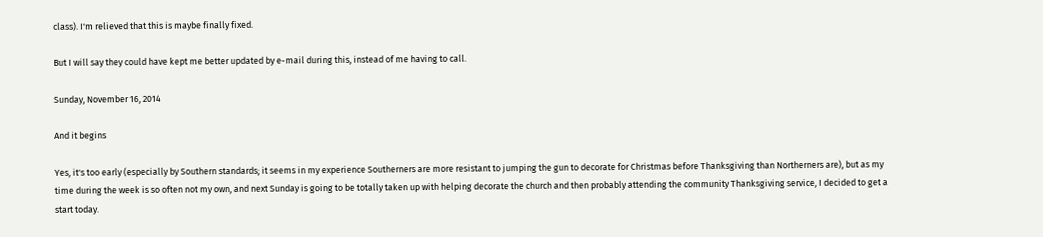class). I'm relieved that this is maybe finally fixed.

But I will say they could have kept me better updated by e-mail during this, instead of me having to call.

Sunday, November 16, 2014

And it begins

Yes, it's too early (especially by Southern standards; it seems in my experience Southerners are more resistant to jumping the gun to decorate for Christmas before Thanksgiving than Northerners are), but as my time during the week is so often not my own, and next Sunday is going to be totally taken up with helping decorate the church and then probably attending the community Thanksgiving service, I decided to get a start today.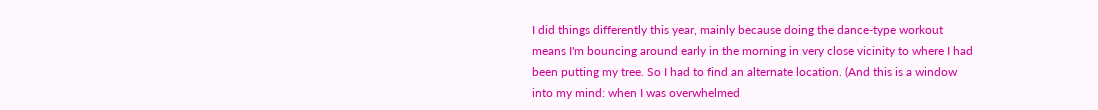I did things differently this year, mainly because doing the dance-type workout means I'm bouncing around early in the morning in very close vicinity to where I had been putting my tree. So I had to find an alternate location. (And this is a window into my mind: when I was overwhelmed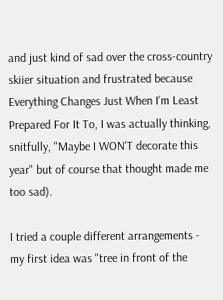and just kind of sad over the cross-country skiier situation and frustrated because Everything Changes Just When I'm Least Prepared For It To, I was actually thinking, snitfully, "Maybe I WON'T decorate this year" but of course that thought made me too sad).

I tried a couple different arrangements - my first idea was "tree in front of the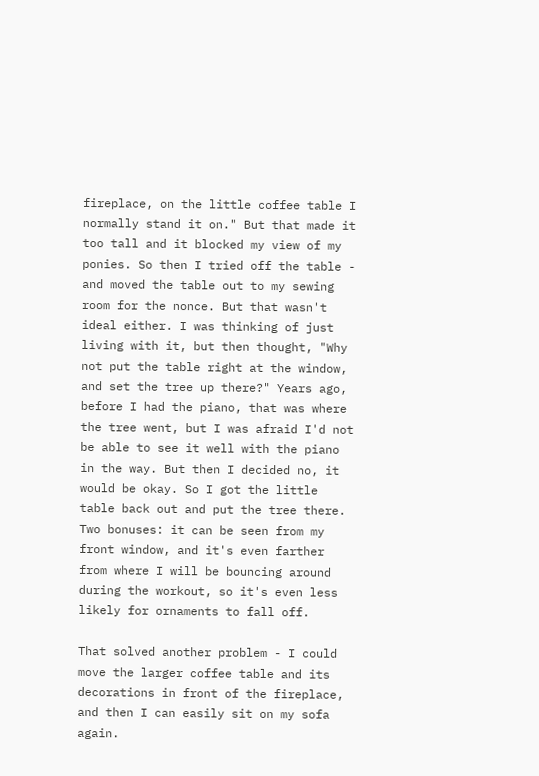fireplace, on the little coffee table I normally stand it on." But that made it too tall and it blocked my view of my ponies. So then I tried off the table - and moved the table out to my sewing room for the nonce. But that wasn't ideal either. I was thinking of just living with it, but then thought, "Why not put the table right at the window, and set the tree up there?" Years ago, before I had the piano, that was where the tree went, but I was afraid I'd not be able to see it well with the piano in the way. But then I decided no, it would be okay. So I got the little table back out and put the tree there. Two bonuses: it can be seen from my front window, and it's even farther from where I will be bouncing around during the workout, so it's even less likely for ornaments to fall off.

That solved another problem - I could move the larger coffee table and its decorations in front of the fireplace, and then I can easily sit on my sofa again.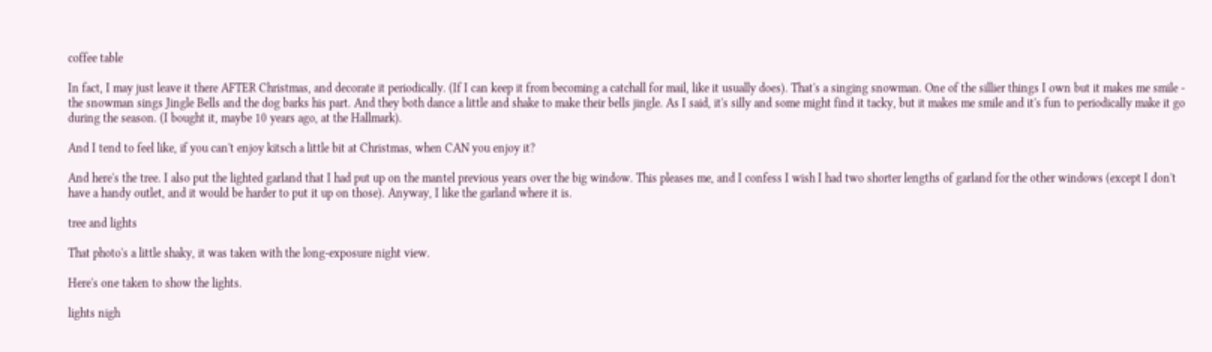coffee table

In fact, I may just leave it there AFTER Christmas, and decorate it periodically. (If I can keep it from becoming a catchall for mail, like it usually does). That's a singing snowman. One of the sillier things I own but it makes me smile - the snowman sings Jingle Bells and the dog barks his part. And they both dance a little and shake to make their bells jingle. As I said, it's silly and some might find it tacky, but it makes me smile and it's fun to periodically make it go during the season. (I bought it, maybe 10 years ago, at the Hallmark).

And I tend to feel like, if you can't enjoy kitsch a little bit at Christmas, when CAN you enjoy it?

And here's the tree. I also put the lighted garland that I had put up on the mantel previous years over the big window. This pleases me, and I confess I wish I had two shorter lengths of garland for the other windows (except I don't have a handy outlet, and it would be harder to put it up on those). Anyway, I like the garland where it is.

tree and lights

That photo's a little shaky, it was taken with the long-exposure night view.

Here's one taken to show the lights.

lights nigh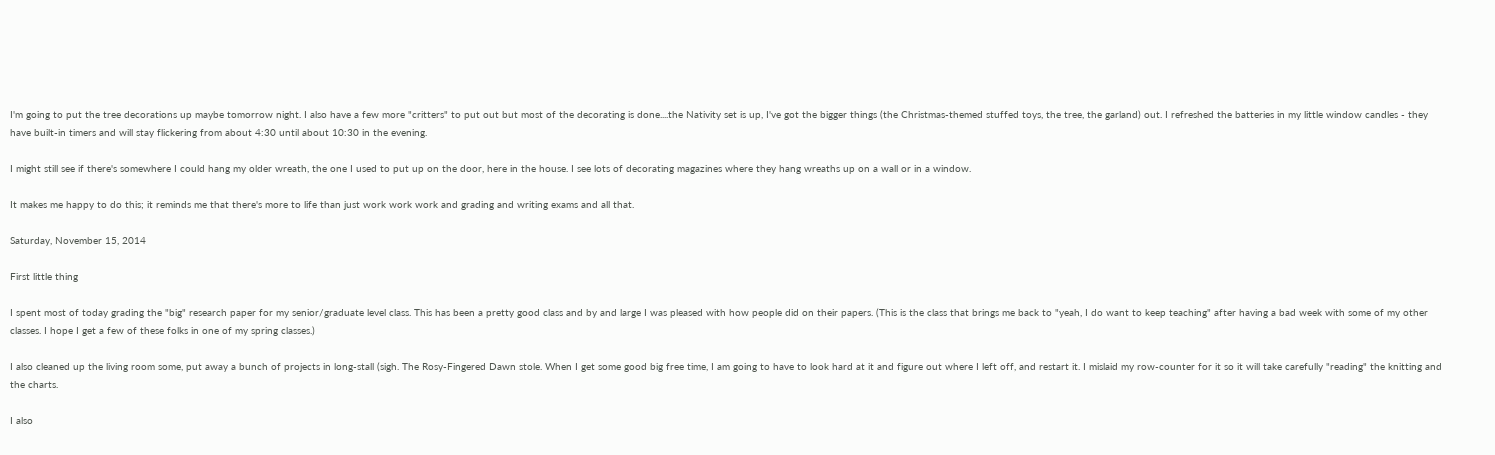I'm going to put the tree decorations up maybe tomorrow night. I also have a few more "critters" to put out but most of the decorating is done....the Nativity set is up, I've got the bigger things (the Christmas-themed stuffed toys, the tree, the garland) out. I refreshed the batteries in my little window candles - they have built-in timers and will stay flickering from about 4:30 until about 10:30 in the evening.

I might still see if there's somewhere I could hang my older wreath, the one I used to put up on the door, here in the house. I see lots of decorating magazines where they hang wreaths up on a wall or in a window.

It makes me happy to do this; it reminds me that there's more to life than just work work work and grading and writing exams and all that.

Saturday, November 15, 2014

First little thing

I spent most of today grading the "big" research paper for my senior/graduate level class. This has been a pretty good class and by and large I was pleased with how people did on their papers. (This is the class that brings me back to "yeah, I do want to keep teaching" after having a bad week with some of my other classes. I hope I get a few of these folks in one of my spring classes.)

I also cleaned up the living room some, put away a bunch of projects in long-stall (sigh. The Rosy-Fingered Dawn stole. When I get some good big free time, I am going to have to look hard at it and figure out where I left off, and restart it. I mislaid my row-counter for it so it will take carefully "reading" the knitting and the charts.

I also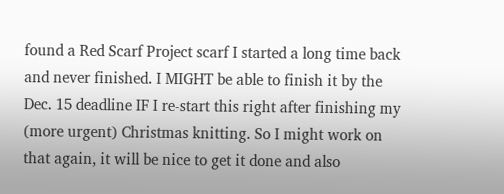found a Red Scarf Project scarf I started a long time back and never finished. I MIGHT be able to finish it by the Dec. 15 deadline IF I re-start this right after finishing my (more urgent) Christmas knitting. So I might work on that again, it will be nice to get it done and also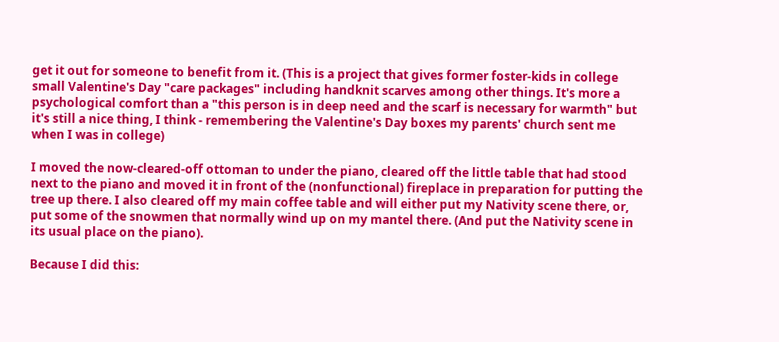get it out for someone to benefit from it. (This is a project that gives former foster-kids in college small Valentine's Day "care packages" including handknit scarves among other things. It's more a psychological comfort than a "this person is in deep need and the scarf is necessary for warmth" but it's still a nice thing, I think - remembering the Valentine's Day boxes my parents' church sent me when I was in college)

I moved the now-cleared-off ottoman to under the piano, cleared off the little table that had stood next to the piano and moved it in front of the (nonfunctional) fireplace in preparation for putting the tree up there. I also cleared off my main coffee table and will either put my Nativity scene there, or, put some of the snowmen that normally wind up on my mantel there. (And put the Nativity scene in its usual place on the piano).

Because I did this: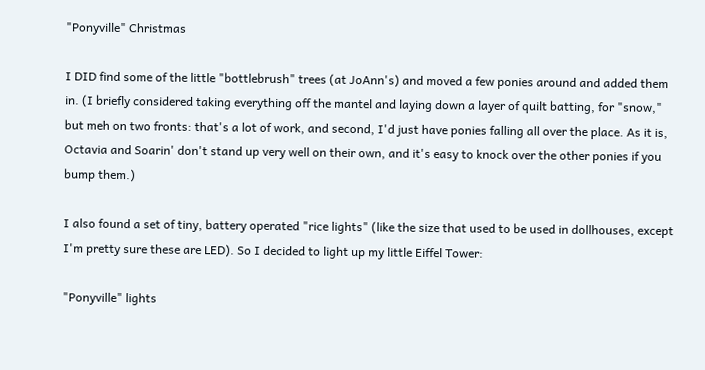"Ponyville" Christmas

I DID find some of the little "bottlebrush" trees (at JoAnn's) and moved a few ponies around and added them in. (I briefly considered taking everything off the mantel and laying down a layer of quilt batting, for "snow," but meh on two fronts: that's a lot of work, and second, I'd just have ponies falling all over the place. As it is, Octavia and Soarin' don't stand up very well on their own, and it's easy to knock over the other ponies if you bump them.)

I also found a set of tiny, battery operated "rice lights" (like the size that used to be used in dollhouses, except I'm pretty sure these are LED). So I decided to light up my little Eiffel Tower:

"Ponyville" lights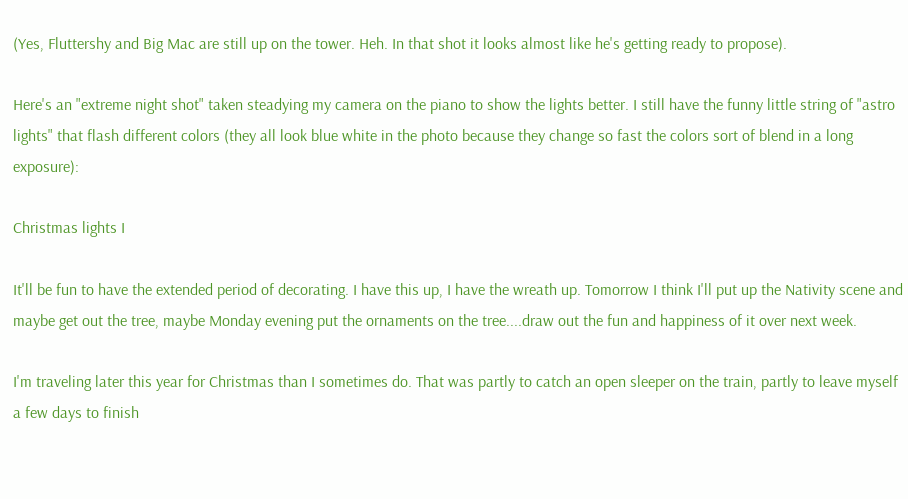(Yes, Fluttershy and Big Mac are still up on the tower. Heh. In that shot it looks almost like he's getting ready to propose).

Here's an "extreme night shot" taken steadying my camera on the piano to show the lights better. I still have the funny little string of "astro lights" that flash different colors (they all look blue white in the photo because they change so fast the colors sort of blend in a long exposure):

Christmas lights I

It'll be fun to have the extended period of decorating. I have this up, I have the wreath up. Tomorrow I think I'll put up the Nativity scene and maybe get out the tree, maybe Monday evening put the ornaments on the tree....draw out the fun and happiness of it over next week.

I'm traveling later this year for Christmas than I sometimes do. That was partly to catch an open sleeper on the train, partly to leave myself a few days to finish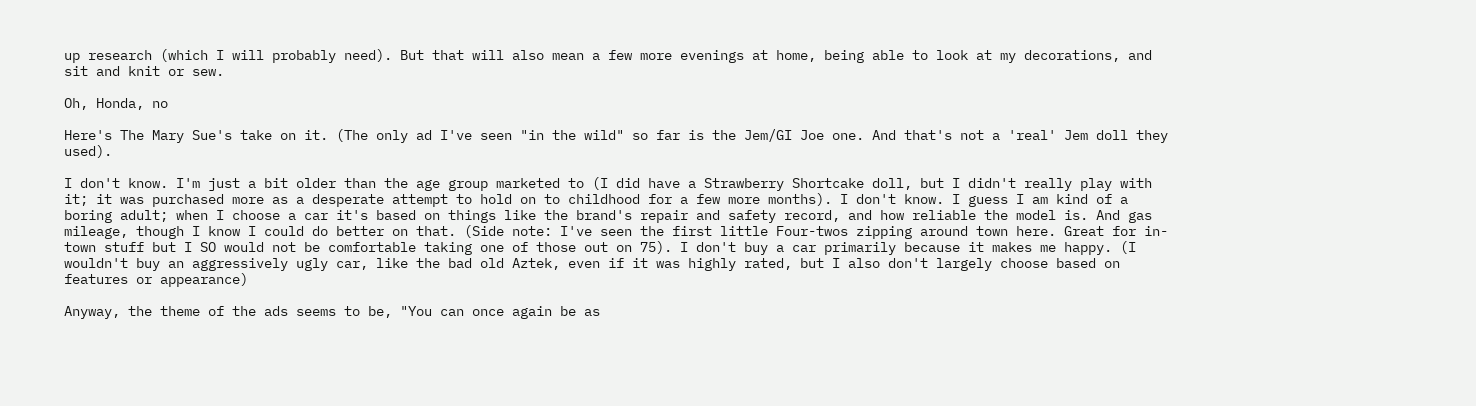up research (which I will probably need). But that will also mean a few more evenings at home, being able to look at my decorations, and sit and knit or sew.

Oh, Honda, no

Here's The Mary Sue's take on it. (The only ad I've seen "in the wild" so far is the Jem/GI Joe one. And that's not a 'real' Jem doll they used).

I don't know. I'm just a bit older than the age group marketed to (I did have a Strawberry Shortcake doll, but I didn't really play with it; it was purchased more as a desperate attempt to hold on to childhood for a few more months). I don't know. I guess I am kind of a boring adult; when I choose a car it's based on things like the brand's repair and safety record, and how reliable the model is. And gas mileage, though I know I could do better on that. (Side note: I've seen the first little Four-twos zipping around town here. Great for in-town stuff but I SO would not be comfortable taking one of those out on 75). I don't buy a car primarily because it makes me happy. (I wouldn't buy an aggressively ugly car, like the bad old Aztek, even if it was highly rated, but I also don't largely choose based on features or appearance)

Anyway, the theme of the ads seems to be, "You can once again be as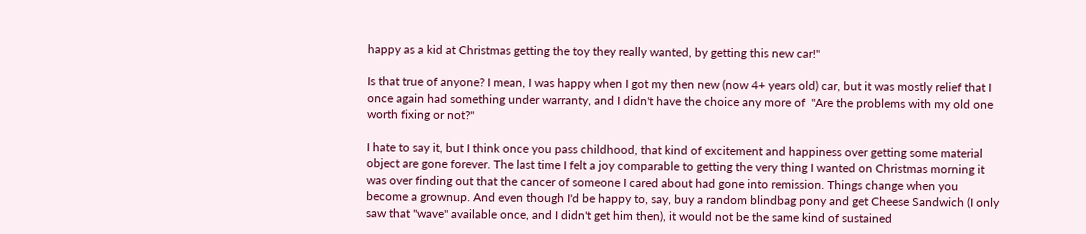happy as a kid at Christmas getting the toy they really wanted, by getting this new car!"

Is that true of anyone? I mean, I was happy when I got my then new (now 4+ years old) car, but it was mostly relief that I once again had something under warranty, and I didn't have the choice any more of  "Are the problems with my old one worth fixing or not?"

I hate to say it, but I think once you pass childhood, that kind of excitement and happiness over getting some material object are gone forever. The last time I felt a joy comparable to getting the very thing I wanted on Christmas morning it was over finding out that the cancer of someone I cared about had gone into remission. Things change when you become a grownup. And even though I'd be happy to, say, buy a random blindbag pony and get Cheese Sandwich (I only saw that "wave" available once, and I didn't get him then), it would not be the same kind of sustained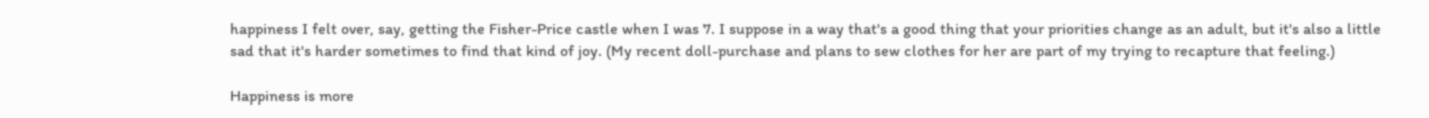happiness I felt over, say, getting the Fisher-Price castle when I was 7. I suppose in a way that's a good thing that your priorities change as an adult, but it's also a little sad that it's harder sometimes to find that kind of joy. (My recent doll-purchase and plans to sew clothes for her are part of my trying to recapture that feeling.)

Happiness is more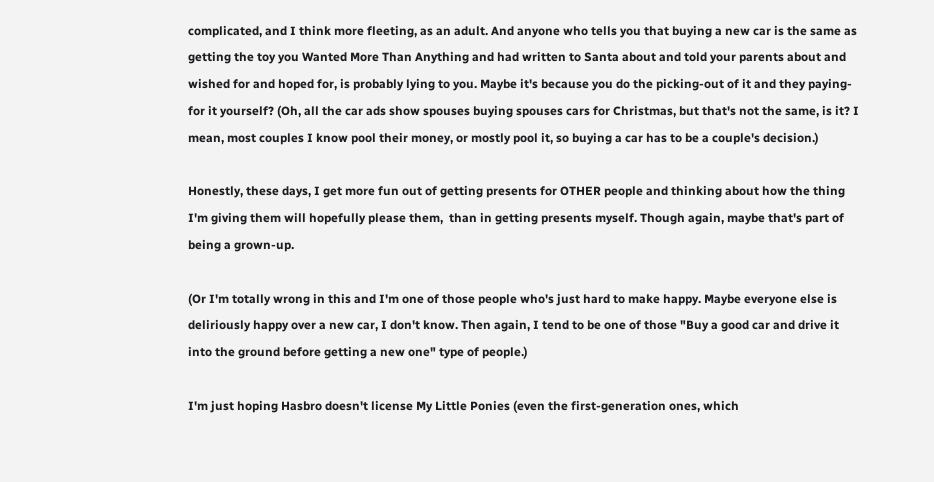complicated, and I think more fleeting, as an adult. And anyone who tells you that buying a new car is the same as getting the toy you Wanted More Than Anything and had written to Santa about and told your parents about and wished for and hoped for, is probably lying to you. Maybe it's because you do the picking-out of it and they paying-for it yourself? (Oh, all the car ads show spouses buying spouses cars for Christmas, but that's not the same, is it? I mean, most couples I know pool their money, or mostly pool it, so buying a car has to be a couple's decision.)

Honestly, these days, I get more fun out of getting presents for OTHER people and thinking about how the thing I'm giving them will hopefully please them,  than in getting presents myself. Though again, maybe that's part of being a grown-up.

(Or I'm totally wrong in this and I'm one of those people who's just hard to make happy. Maybe everyone else is deliriously happy over a new car, I don't know. Then again, I tend to be one of those "Buy a good car and drive it into the ground before getting a new one" type of people.)

I'm just hoping Hasbro doesn't license My Little Ponies (even the first-generation ones, which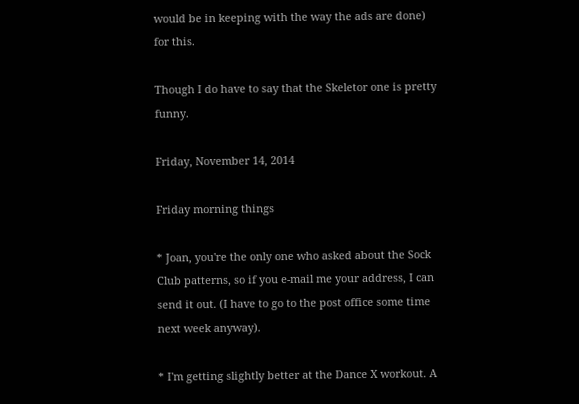would be in keeping with the way the ads are done) for this.

Though I do have to say that the Skeletor one is pretty funny.

Friday, November 14, 2014

Friday morning things

* Joan, you're the only one who asked about the Sock Club patterns, so if you e-mail me your address, I can send it out. (I have to go to the post office some time next week anyway).

* I'm getting slightly better at the Dance X workout. A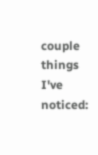couple things I've noticed: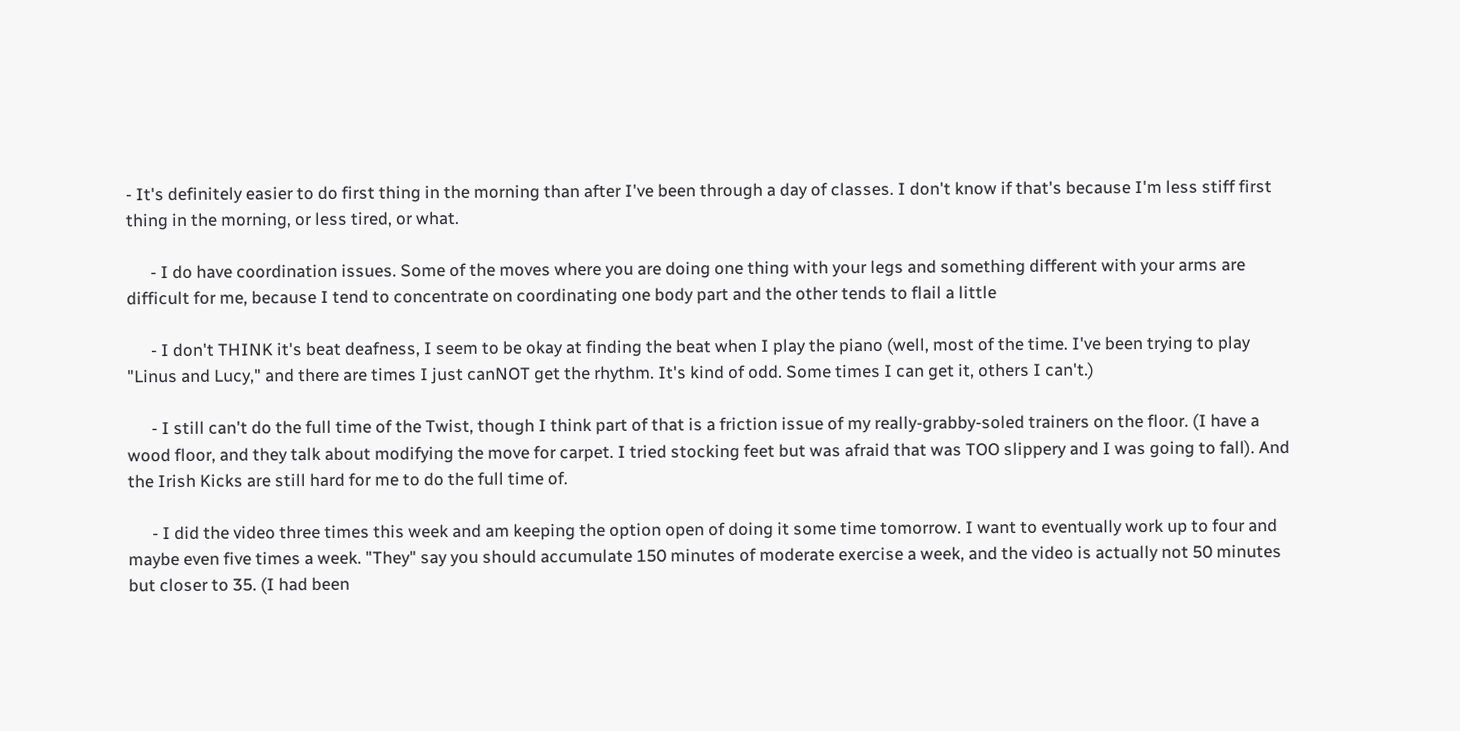- It's definitely easier to do first thing in the morning than after I've been through a day of classes. I don't know if that's because I'm less stiff first thing in the morning, or less tired, or what.

      - I do have coordination issues. Some of the moves where you are doing one thing with your legs and something different with your arms are difficult for me, because I tend to concentrate on coordinating one body part and the other tends to flail a little

      - I don't THINK it's beat deafness, I seem to be okay at finding the beat when I play the piano (well, most of the time. I've been trying to play "Linus and Lucy," and there are times I just canNOT get the rhythm. It's kind of odd. Some times I can get it, others I can't.)

      - I still can't do the full time of the Twist, though I think part of that is a friction issue of my really-grabby-soled trainers on the floor. (I have a wood floor, and they talk about modifying the move for carpet. I tried stocking feet but was afraid that was TOO slippery and I was going to fall). And the Irish Kicks are still hard for me to do the full time of.

      - I did the video three times this week and am keeping the option open of doing it some time tomorrow. I want to eventually work up to four and maybe even five times a week. "They" say you should accumulate 150 minutes of moderate exercise a week, and the video is actually not 50 minutes but closer to 35. (I had been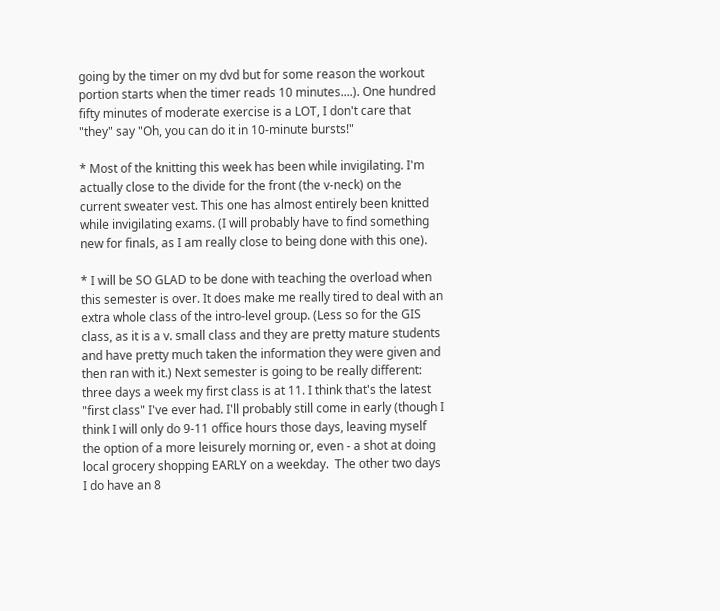going by the timer on my dvd but for some reason the workout portion starts when the timer reads 10 minutes....). One hundred fifty minutes of moderate exercise is a LOT, I don't care that "they" say "Oh, you can do it in 10-minute bursts!"

* Most of the knitting this week has been while invigilating. I'm actually close to the divide for the front (the v-neck) on the current sweater vest. This one has almost entirely been knitted while invigilating exams. (I will probably have to find something new for finals, as I am really close to being done with this one).

* I will be SO GLAD to be done with teaching the overload when this semester is over. It does make me really tired to deal with an extra whole class of the intro-level group. (Less so for the GIS class, as it is a v. small class and they are pretty mature students and have pretty much taken the information they were given and then ran with it.) Next semester is going to be really different: three days a week my first class is at 11. I think that's the latest "first class" I've ever had. I'll probably still come in early (though I think I will only do 9-11 office hours those days, leaving myself the option of a more leisurely morning or, even - a shot at doing local grocery shopping EARLY on a weekday.  The other two days I do have an 8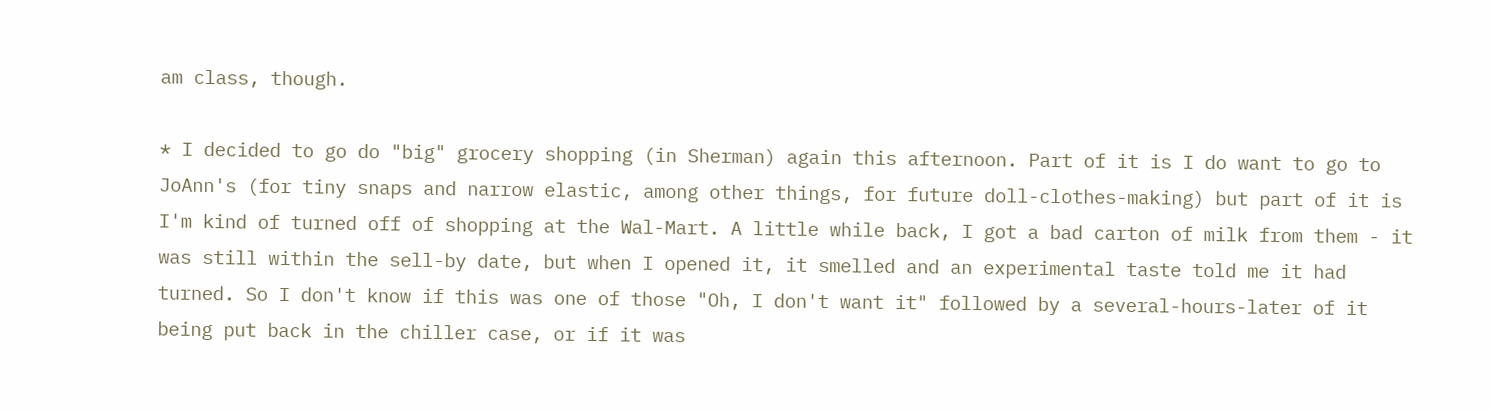am class, though.

* I decided to go do "big" grocery shopping (in Sherman) again this afternoon. Part of it is I do want to go to JoAnn's (for tiny snaps and narrow elastic, among other things, for future doll-clothes-making) but part of it is I'm kind of turned off of shopping at the Wal-Mart. A little while back, I got a bad carton of milk from them - it was still within the sell-by date, but when I opened it, it smelled and an experimental taste told me it had turned. So I don't know if this was one of those "Oh, I don't want it" followed by a several-hours-later of it being put back in the chiller case, or if it was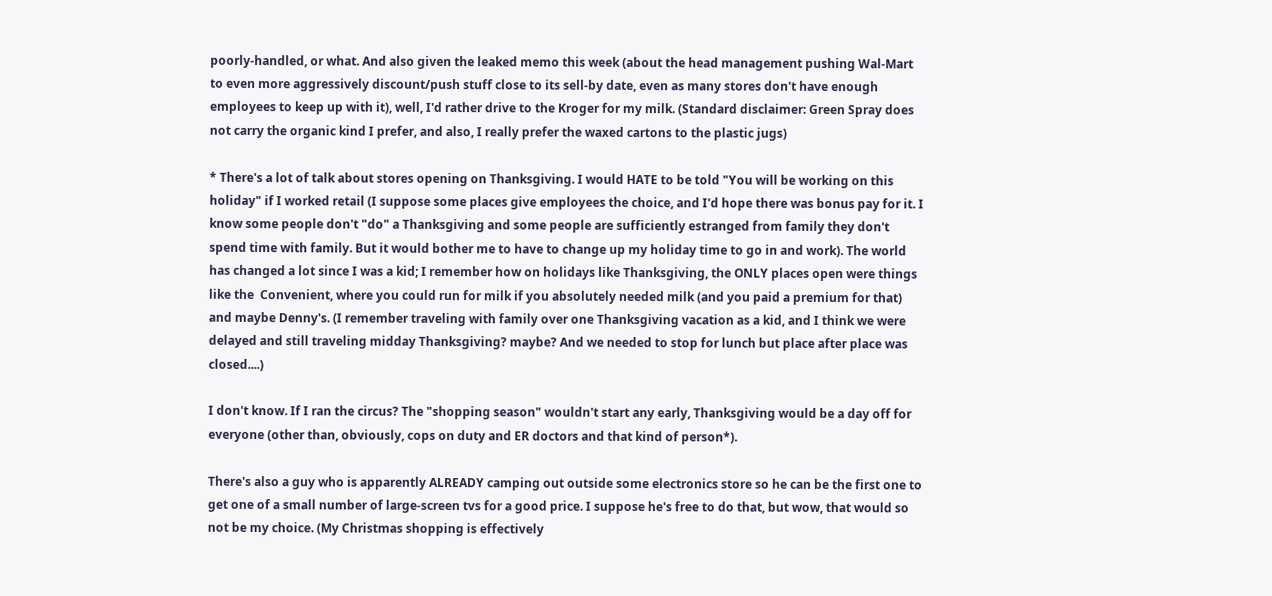poorly-handled, or what. And also given the leaked memo this week (about the head management pushing Wal-Mart to even more aggressively discount/push stuff close to its sell-by date, even as many stores don't have enough employees to keep up with it), well, I'd rather drive to the Kroger for my milk. (Standard disclaimer: Green Spray does not carry the organic kind I prefer, and also, I really prefer the waxed cartons to the plastic jugs)

* There's a lot of talk about stores opening on Thanksgiving. I would HATE to be told "You will be working on this holiday" if I worked retail (I suppose some places give employees the choice, and I'd hope there was bonus pay for it. I know some people don't "do" a Thanksgiving and some people are sufficiently estranged from family they don't spend time with family. But it would bother me to have to change up my holiday time to go in and work). The world has changed a lot since I was a kid; I remember how on holidays like Thanksgiving, the ONLY places open were things like the  Convenient, where you could run for milk if you absolutely needed milk (and you paid a premium for that) and maybe Denny's. (I remember traveling with family over one Thanksgiving vacation as a kid, and I think we were delayed and still traveling midday Thanksgiving? maybe? And we needed to stop for lunch but place after place was closed....)

I don't know. If I ran the circus? The "shopping season" wouldn't start any early, Thanksgiving would be a day off for everyone (other than, obviously, cops on duty and ER doctors and that kind of person*).

There's also a guy who is apparently ALREADY camping out outside some electronics store so he can be the first one to get one of a small number of large-screen tvs for a good price. I suppose he's free to do that, but wow, that would so not be my choice. (My Christmas shopping is effectively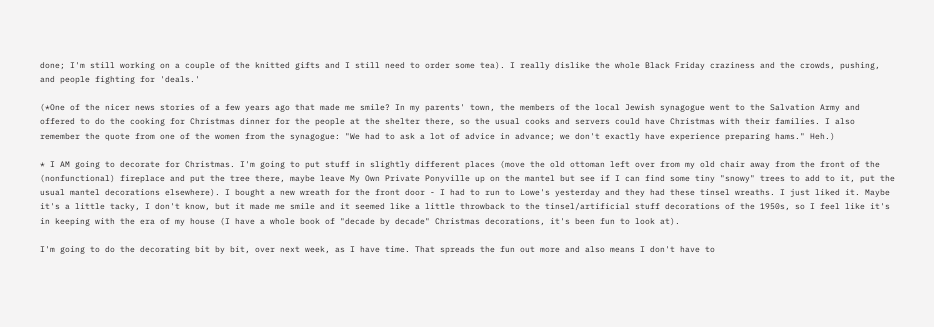done; I'm still working on a couple of the knitted gifts and I still need to order some tea). I really dislike the whole Black Friday craziness and the crowds, pushing, and people fighting for 'deals.'

(*One of the nicer news stories of a few years ago that made me smile? In my parents' town, the members of the local Jewish synagogue went to the Salvation Army and offered to do the cooking for Christmas dinner for the people at the shelter there, so the usual cooks and servers could have Christmas with their families. I also remember the quote from one of the women from the synagogue: "We had to ask a lot of advice in advance; we don't exactly have experience preparing hams." Heh.)

* I AM going to decorate for Christmas. I'm going to put stuff in slightly different places (move the old ottoman left over from my old chair away from the front of the (nonfunctional) fireplace and put the tree there, maybe leave My Own Private Ponyville up on the mantel but see if I can find some tiny "snowy" trees to add to it, put the usual mantel decorations elsewhere). I bought a new wreath for the front door - I had to run to Lowe's yesterday and they had these tinsel wreaths. I just liked it. Maybe it's a little tacky, I don't know, but it made me smile and it seemed like a little throwback to the tinsel/artificial stuff decorations of the 1950s, so I feel like it's in keeping with the era of my house (I have a whole book of "decade by decade" Christmas decorations, it's been fun to look at).

I'm going to do the decorating bit by bit, over next week, as I have time. That spreads the fun out more and also means I don't have to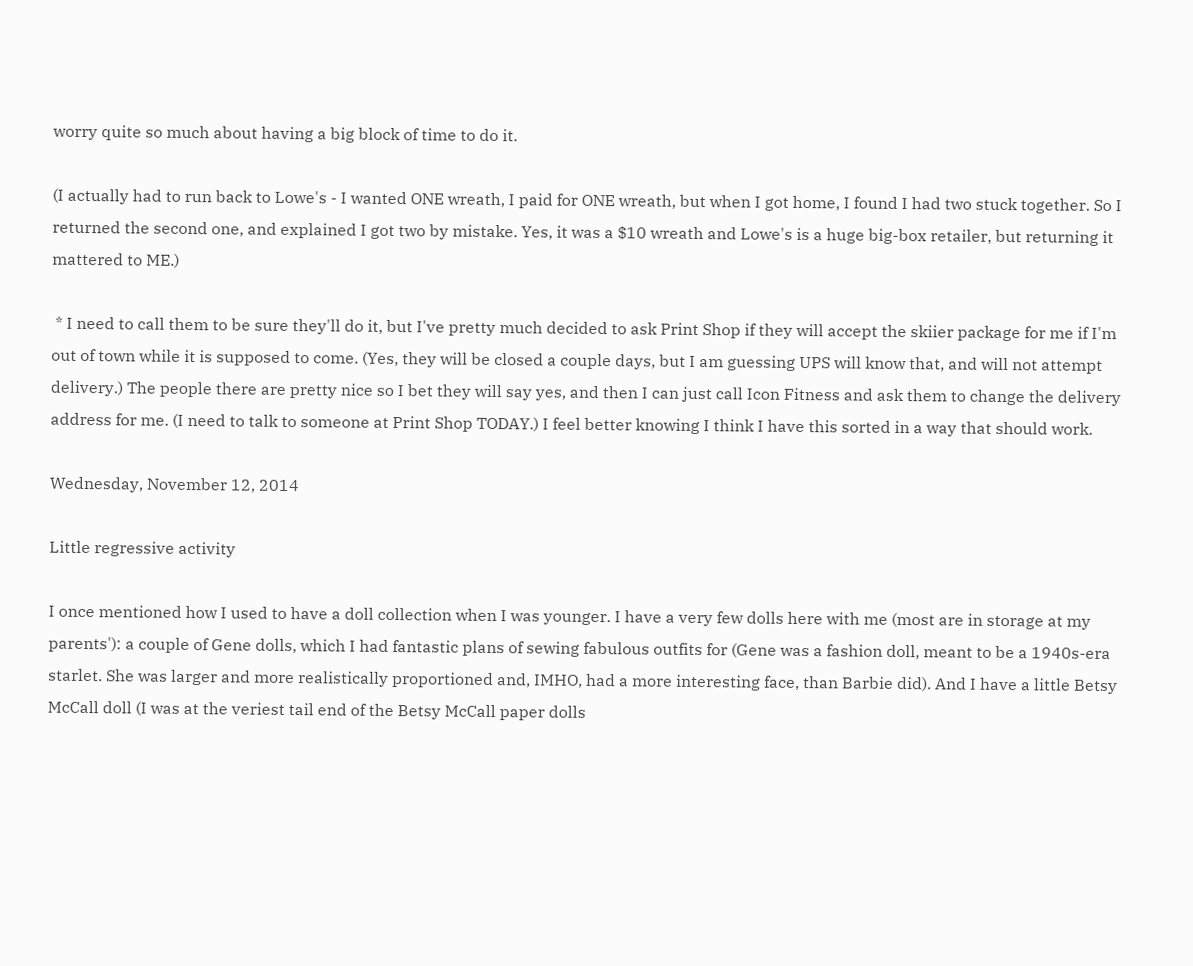worry quite so much about having a big block of time to do it.

(I actually had to run back to Lowe's - I wanted ONE wreath, I paid for ONE wreath, but when I got home, I found I had two stuck together. So I returned the second one, and explained I got two by mistake. Yes, it was a $10 wreath and Lowe's is a huge big-box retailer, but returning it mattered to ME.)

 * I need to call them to be sure they'll do it, but I've pretty much decided to ask Print Shop if they will accept the skiier package for me if I'm out of town while it is supposed to come. (Yes, they will be closed a couple days, but I am guessing UPS will know that, and will not attempt delivery.) The people there are pretty nice so I bet they will say yes, and then I can just call Icon Fitness and ask them to change the delivery address for me. (I need to talk to someone at Print Shop TODAY.) I feel better knowing I think I have this sorted in a way that should work.

Wednesday, November 12, 2014

Little regressive activity

I once mentioned how I used to have a doll collection when I was younger. I have a very few dolls here with me (most are in storage at my parents'): a couple of Gene dolls, which I had fantastic plans of sewing fabulous outfits for (Gene was a fashion doll, meant to be a 1940s-era starlet. She was larger and more realistically proportioned and, IMHO, had a more interesting face, than Barbie did). And I have a little Betsy McCall doll (I was at the veriest tail end of the Betsy McCall paper dolls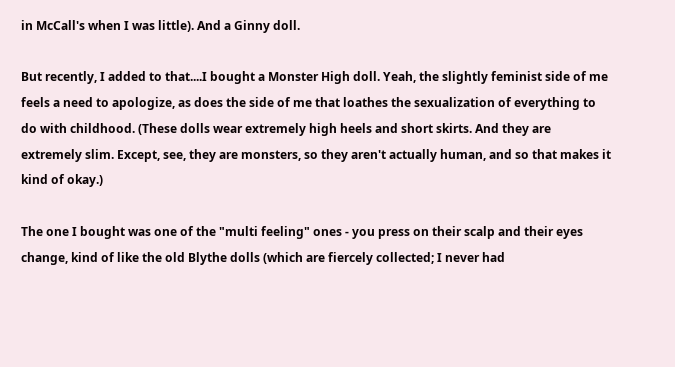in McCall's when I was little). And a Ginny doll.

But recently, I added to that....I bought a Monster High doll. Yeah, the slightly feminist side of me feels a need to apologize, as does the side of me that loathes the sexualization of everything to do with childhood. (These dolls wear extremely high heels and short skirts. And they are extremely slim. Except, see, they are monsters, so they aren't actually human, and so that makes it kind of okay.)

The one I bought was one of the "multi feeling" ones - you press on their scalp and their eyes change, kind of like the old Blythe dolls (which are fiercely collected; I never had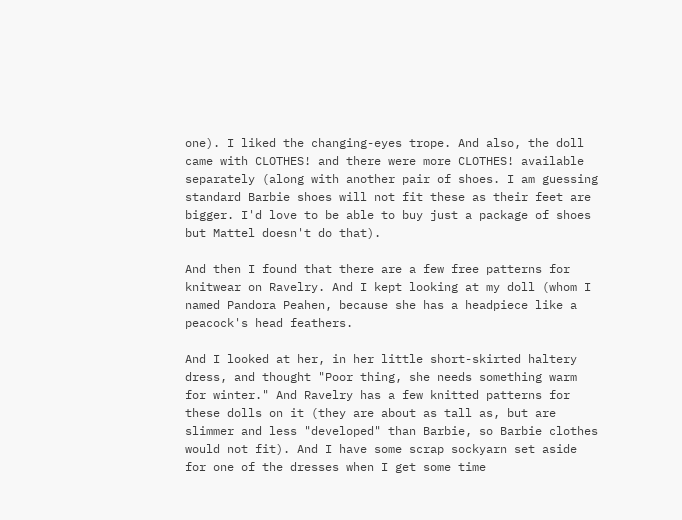one). I liked the changing-eyes trope. And also, the doll came with CLOTHES! and there were more CLOTHES! available separately (along with another pair of shoes. I am guessing standard Barbie shoes will not fit these as their feet are bigger. I'd love to be able to buy just a package of shoes but Mattel doesn't do that).

And then I found that there are a few free patterns for knitwear on Ravelry. And I kept looking at my doll (whom I named Pandora Peahen, because she has a headpiece like a peacock's head feathers.

And I looked at her, in her little short-skirted haltery dress, and thought "Poor thing, she needs something warm for winter." And Ravelry has a few knitted patterns for these dolls on it (they are about as tall as, but are slimmer and less "developed" than Barbie, so Barbie clothes would not fit). And I have some scrap sockyarn set aside for one of the dresses when I get some time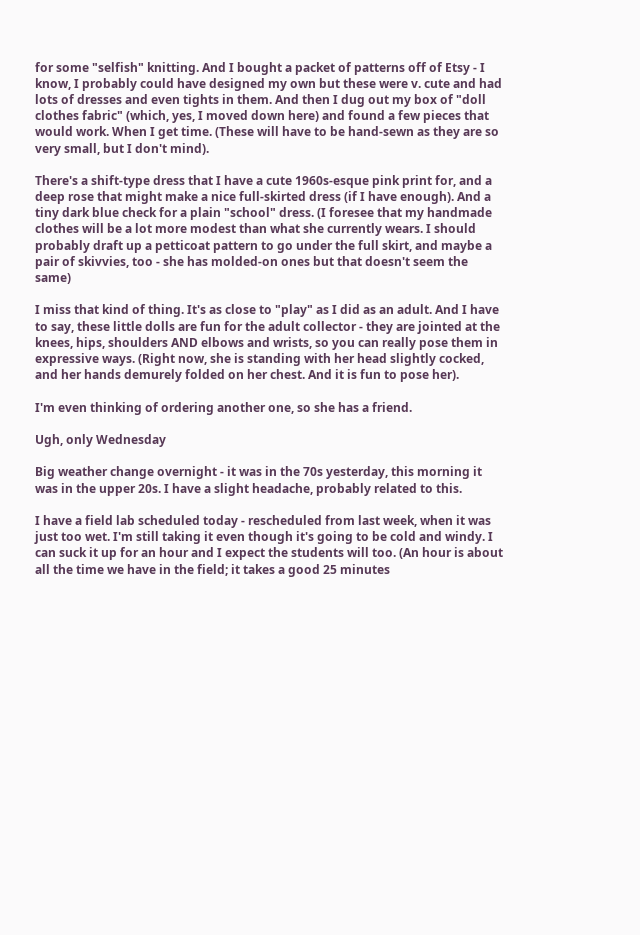for some "selfish" knitting. And I bought a packet of patterns off of Etsy - I know, I probably could have designed my own but these were v. cute and had lots of dresses and even tights in them. And then I dug out my box of "doll clothes fabric" (which, yes, I moved down here) and found a few pieces that would work. When I get time. (These will have to be hand-sewn as they are so very small, but I don't mind).

There's a shift-type dress that I have a cute 1960s-esque pink print for, and a deep rose that might make a nice full-skirted dress (if I have enough). And a tiny dark blue check for a plain "school" dress. (I foresee that my handmade clothes will be a lot more modest than what she currently wears. I should probably draft up a petticoat pattern to go under the full skirt, and maybe a pair of skivvies, too - she has molded-on ones but that doesn't seem the same)

I miss that kind of thing. It's as close to "play" as I did as an adult. And I have to say, these little dolls are fun for the adult collector - they are jointed at the knees, hips, shoulders AND elbows and wrists, so you can really pose them in expressive ways. (Right now, she is standing with her head slightly cocked, and her hands demurely folded on her chest. And it is fun to pose her).

I'm even thinking of ordering another one, so she has a friend.

Ugh, only Wednesday

Big weather change overnight - it was in the 70s yesterday, this morning it was in the upper 20s. I have a slight headache, probably related to this.

I have a field lab scheduled today - rescheduled from last week, when it was just too wet. I'm still taking it even though it's going to be cold and windy. I can suck it up for an hour and I expect the students will too. (An hour is about all the time we have in the field; it takes a good 25 minutes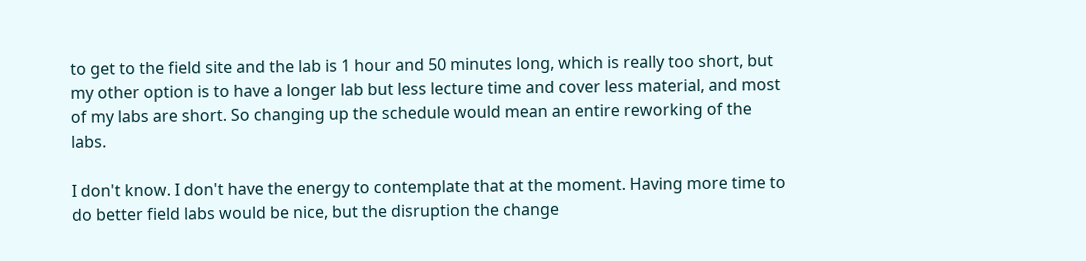to get to the field site and the lab is 1 hour and 50 minutes long, which is really too short, but my other option is to have a longer lab but less lecture time and cover less material, and most of my labs are short. So changing up the schedule would mean an entire reworking of the labs.

I don't know. I don't have the energy to contemplate that at the moment. Having more time to do better field labs would be nice, but the disruption the change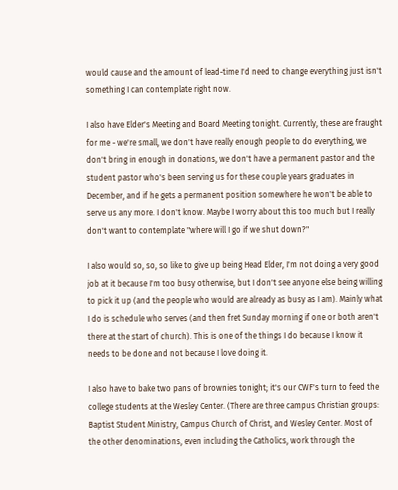would cause and the amount of lead-time I'd need to change everything just isn't something I can contemplate right now.

I also have Elder's Meeting and Board Meeting tonight. Currently, these are fraught for me - we're small, we don't have really enough people to do everything, we don't bring in enough in donations, we don't have a permanent pastor and the student pastor who's been serving us for these couple years graduates in December, and if he gets a permanent position somewhere he won't be able to serve us any more. I don't know. Maybe I worry about this too much but I really don't want to contemplate "where will I go if we shut down?"

I also would so, so, so like to give up being Head Elder, I'm not doing a very good job at it because I'm too busy otherwise, but I don't see anyone else being willing to pick it up (and the people who would are already as busy as I am). Mainly what I do is schedule who serves (and then fret Sunday morning if one or both aren't there at the start of church). This is one of the things I do because I know it needs to be done and not because I love doing it.

I also have to bake two pans of brownies tonight; it's our CWF's turn to feed the college students at the Wesley Center. (There are three campus Christian groups: Baptist Student Ministry, Campus Church of Christ, and Wesley Center. Most of the other denominations, even including the Catholics, work through the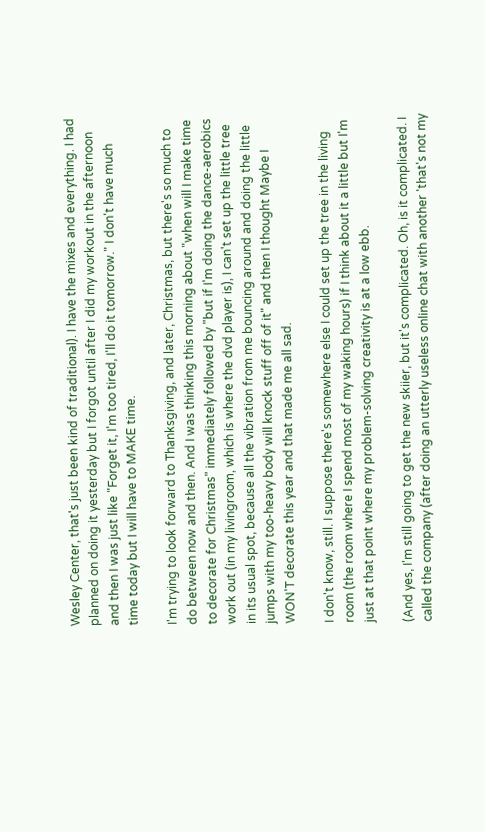Wesley Center, that's just been kind of traditional). I have the mixes and everything. I had planned on doing it yesterday but I forgot until after I did my workout in the afternoon and then I was just like "Forget it, I'm too tired, I'll do it tomorrow." I don't have much time today but I will have to MAKE time.

I'm trying to look forward to Thanksgiving, and later, Christmas, but there's so much to do between now and then. And I was thinking this morning about "when will I make time to decorate for Christmas" immediately followed by "but if I'm doing the dance-aerobics work out (in my livingroom, which is where the dvd player is), I can't set up the little tree in its usual spot, because all the vibration from me bouncing around and doing the little jumps with my too-heavy body will knock stuff off of it" and then I thought Maybe I WON'T decorate this year and that made me all sad.

I don't know, still. I suppose there's somewhere else I could set up the tree in the living room (the room where I spend most of my waking hours) if I think about it a little but I'm just at that point where my problem-solving creativity is at a low ebb.

(And yes, I'm still going to get the new skiier, but it's complicated. Oh, is it complicated. I called the company (after doing an utterly useless online chat with another 'that's not my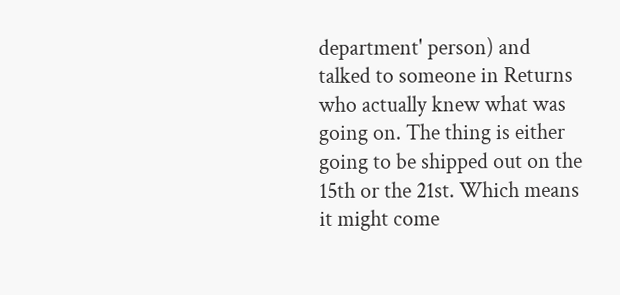department' person) and talked to someone in Returns who actually knew what was going on. The thing is either going to be shipped out on the 15th or the 21st. Which means it might come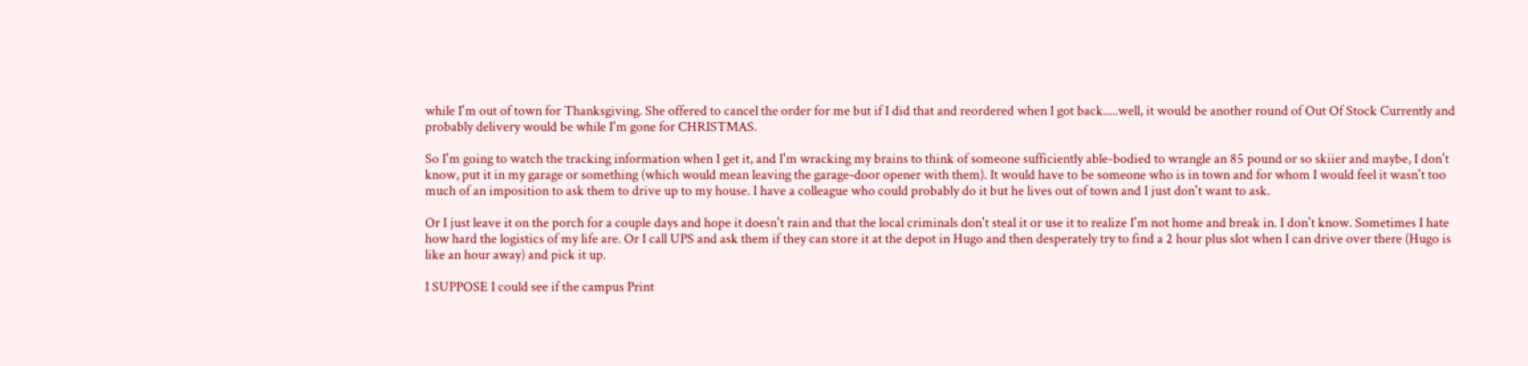while I'm out of town for Thanksgiving. She offered to cancel the order for me but if I did that and reordered when I got back.....well, it would be another round of Out Of Stock Currently and probably delivery would be while I'm gone for CHRISTMAS.

So I'm going to watch the tracking information when I get it, and I'm wracking my brains to think of someone sufficiently able-bodied to wrangle an 85 pound or so skiier and maybe, I don't know, put it in my garage or something (which would mean leaving the garage-door opener with them). It would have to be someone who is in town and for whom I would feel it wasn't too much of an imposition to ask them to drive up to my house. I have a colleague who could probably do it but he lives out of town and I just don't want to ask.

Or I just leave it on the porch for a couple days and hope it doesn't rain and that the local criminals don't steal it or use it to realize I'm not home and break in. I don't know. Sometimes I hate how hard the logistics of my life are. Or I call UPS and ask them if they can store it at the depot in Hugo and then desperately try to find a 2 hour plus slot when I can drive over there (Hugo is like an hour away) and pick it up.

I SUPPOSE I could see if the campus Print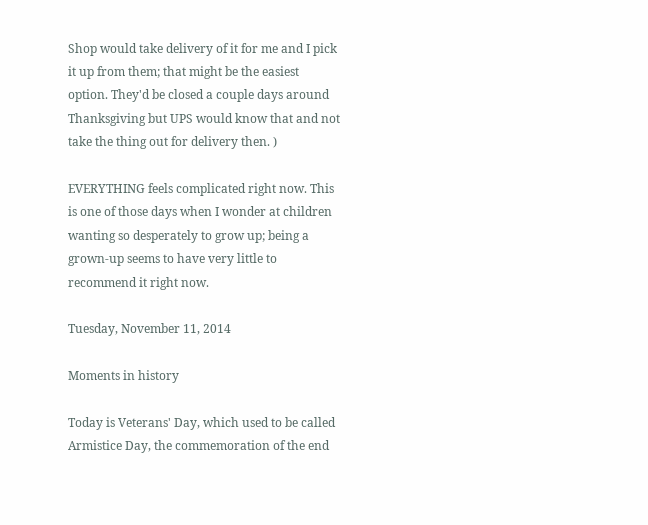Shop would take delivery of it for me and I pick it up from them; that might be the easiest option. They'd be closed a couple days around Thanksgiving but UPS would know that and not take the thing out for delivery then. )

EVERYTHING feels complicated right now. This is one of those days when I wonder at children wanting so desperately to grow up; being a grown-up seems to have very little to recommend it right now.

Tuesday, November 11, 2014

Moments in history

Today is Veterans' Day, which used to be called Armistice Day, the commemoration of the end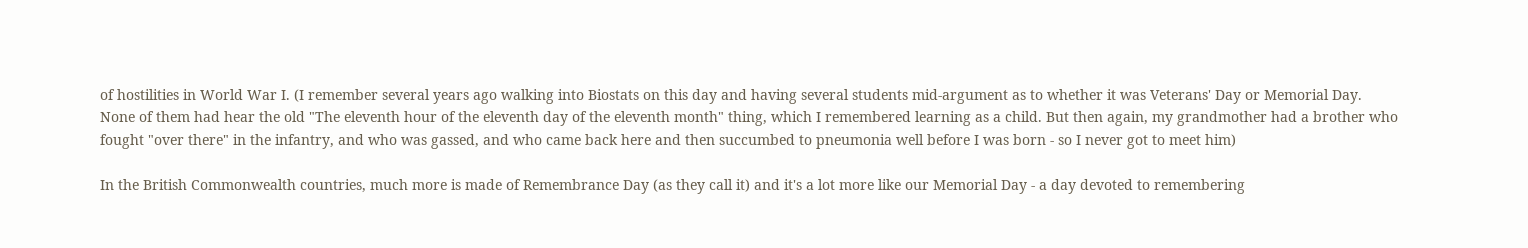of hostilities in World War I. (I remember several years ago walking into Biostats on this day and having several students mid-argument as to whether it was Veterans' Day or Memorial Day. None of them had hear the old "The eleventh hour of the eleventh day of the eleventh month" thing, which I remembered learning as a child. But then again, my grandmother had a brother who fought "over there" in the infantry, and who was gassed, and who came back here and then succumbed to pneumonia well before I was born - so I never got to meet him)

In the British Commonwealth countries, much more is made of Remembrance Day (as they call it) and it's a lot more like our Memorial Day - a day devoted to remembering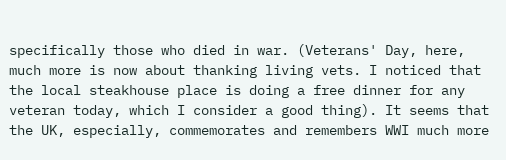specifically those who died in war. (Veterans' Day, here, much more is now about thanking living vets. I noticed that the local steakhouse place is doing a free dinner for any veteran today, which I consider a good thing). It seems that the UK, especially, commemorates and remembers WWI much more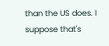than the US does. I suppose that's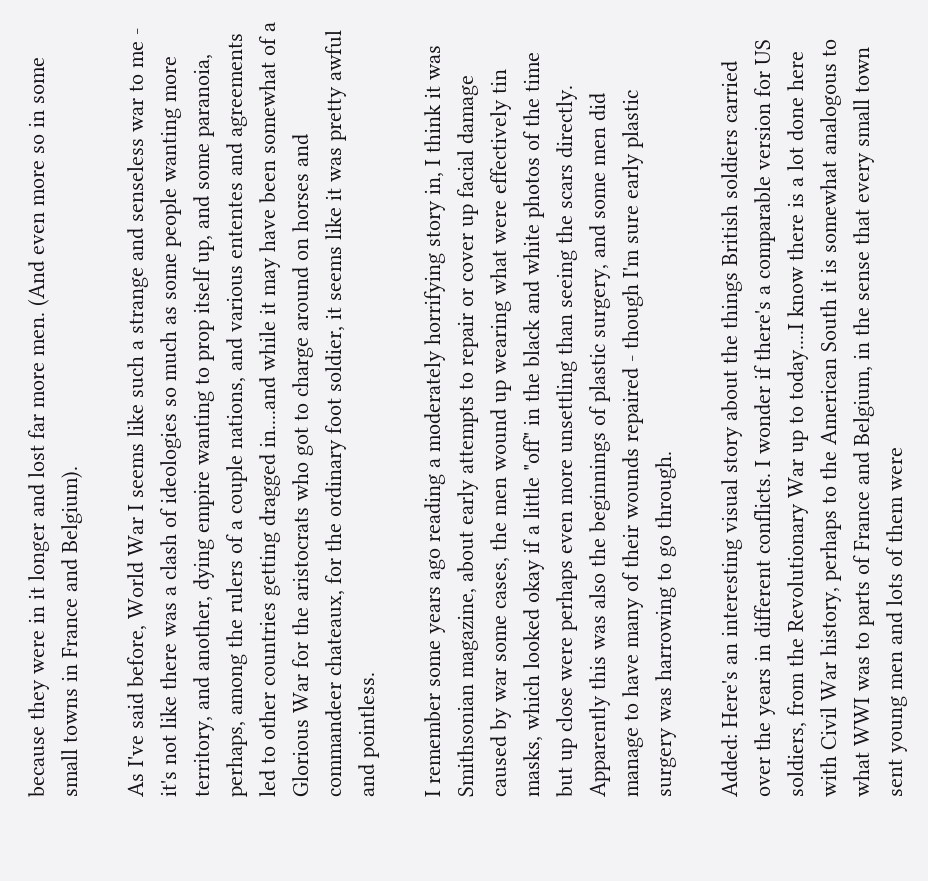because they were in it longer and lost far more men. (And even more so in some small towns in France and Belgium).

As I've said before, World War I seems like such a strange and senseless war to me - it's not like there was a clash of ideologies so much as some people wanting more territory, and another, dying empire wanting to prop itself up, and some paranoia, perhaps, among the rulers of a couple nations, and various ententes and agreements led to other countries getting dragged in....and while it may have been somewhat of a Glorious War for the aristocrats who got to charge around on horses and commandeer chateaux, for the ordinary foot soldier, it seems like it was pretty awful and pointless.

I remember some years ago reading a moderately horrifying story in, I think it was Smithsonian magazine, about early attempts to repair or cover up facial damage caused by war some cases, the men wound up wearing what were effectively tin masks, which looked okay if a little "off" in the black and white photos of the time but up close were perhaps even more unsettling than seeing the scars directly. Apparently this was also the beginnings of plastic surgery, and some men did manage to have many of their wounds repaired - though I'm sure early plastic surgery was harrowing to go through.

Added: Here's an interesting visual story about the things British soldiers carried over the years in different conflicts. I wonder if there's a comparable version for US soldiers, from the Revolutionary War up to today....I know there is a lot done here with Civil War history, perhaps to the American South it is somewhat analogous to what WWI was to parts of France and Belgium, in the sense that every small town sent young men and lots of them were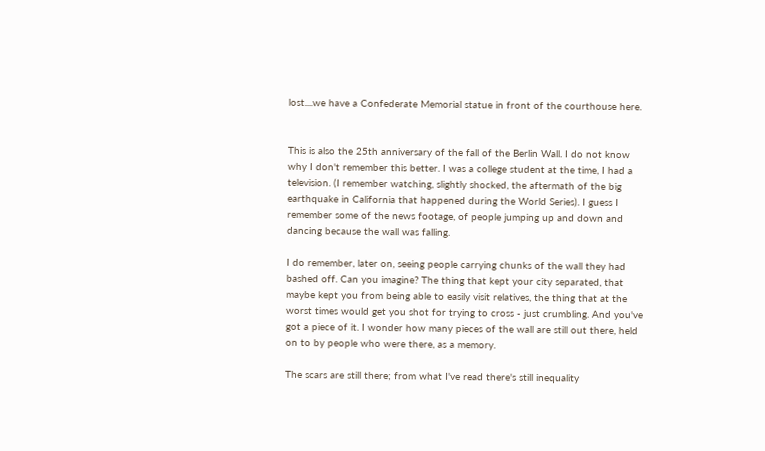lost....we have a Confederate Memorial statue in front of the courthouse here.


This is also the 25th anniversary of the fall of the Berlin Wall. I do not know why I don't remember this better. I was a college student at the time, I had a television. (I remember watching, slightly shocked, the aftermath of the big earthquake in California that happened during the World Series). I guess I remember some of the news footage, of people jumping up and down and dancing because the wall was falling.

I do remember, later on, seeing people carrying chunks of the wall they had bashed off. Can you imagine? The thing that kept your city separated, that maybe kept you from being able to easily visit relatives, the thing that at the worst times would get you shot for trying to cross - just crumbling. And you've got a piece of it. I wonder how many pieces of the wall are still out there, held on to by people who were there, as a memory.

The scars are still there; from what I've read there's still inequality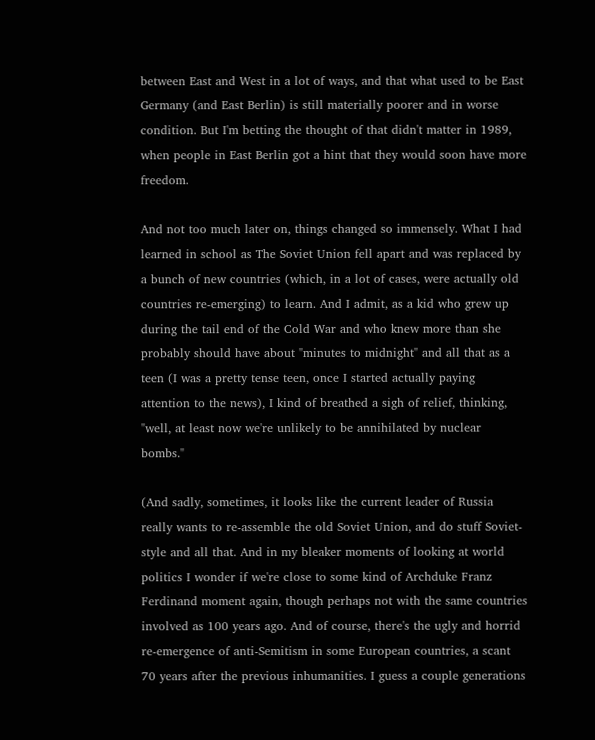between East and West in a lot of ways, and that what used to be East Germany (and East Berlin) is still materially poorer and in worse condition. But I'm betting the thought of that didn't matter in 1989, when people in East Berlin got a hint that they would soon have more freedom.

And not too much later on, things changed so immensely. What I had learned in school as The Soviet Union fell apart and was replaced by a bunch of new countries (which, in a lot of cases, were actually old countries re-emerging) to learn. And I admit, as a kid who grew up during the tail end of the Cold War and who knew more than she probably should have about "minutes to midnight" and all that as a teen (I was a pretty tense teen, once I started actually paying attention to the news), I kind of breathed a sigh of relief, thinking, "well, at least now we're unlikely to be annihilated by nuclear bombs."

(And sadly, sometimes, it looks like the current leader of Russia really wants to re-assemble the old Soviet Union, and do stuff Soviet-style and all that. And in my bleaker moments of looking at world politics I wonder if we're close to some kind of Archduke Franz Ferdinand moment again, though perhaps not with the same countries involved as 100 years ago. And of course, there's the ugly and horrid re-emergence of anti-Semitism in some European countries, a scant 70 years after the previous inhumanities. I guess a couple generations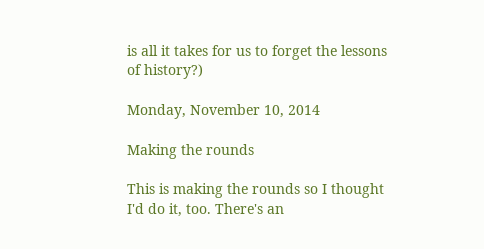is all it takes for us to forget the lessons of history?)

Monday, November 10, 2014

Making the rounds

This is making the rounds so I thought I'd do it, too. There's an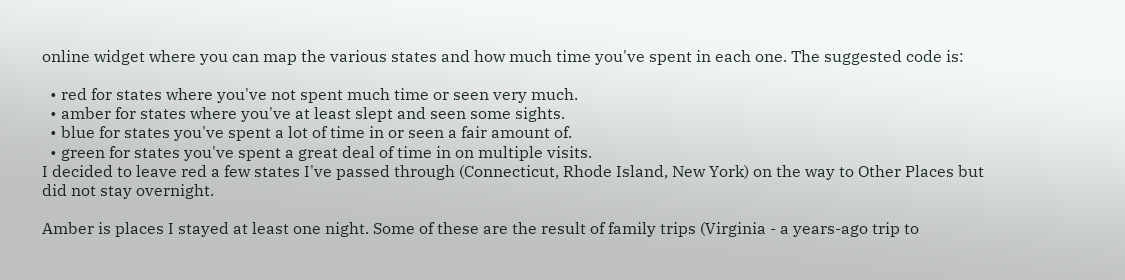online widget where you can map the various states and how much time you've spent in each one. The suggested code is:

  • red for states where you've not spent much time or seen very much.
  • amber for states where you've at least slept and seen some sights.
  • blue for states you've spent a lot of time in or seen a fair amount of.
  • green for states you've spent a great deal of time in on multiple visits.
I decided to leave red a few states I've passed through (Connecticut, Rhode Island, New York) on the way to Other Places but did not stay overnight.

Amber is places I stayed at least one night. Some of these are the result of family trips (Virginia - a years-ago trip to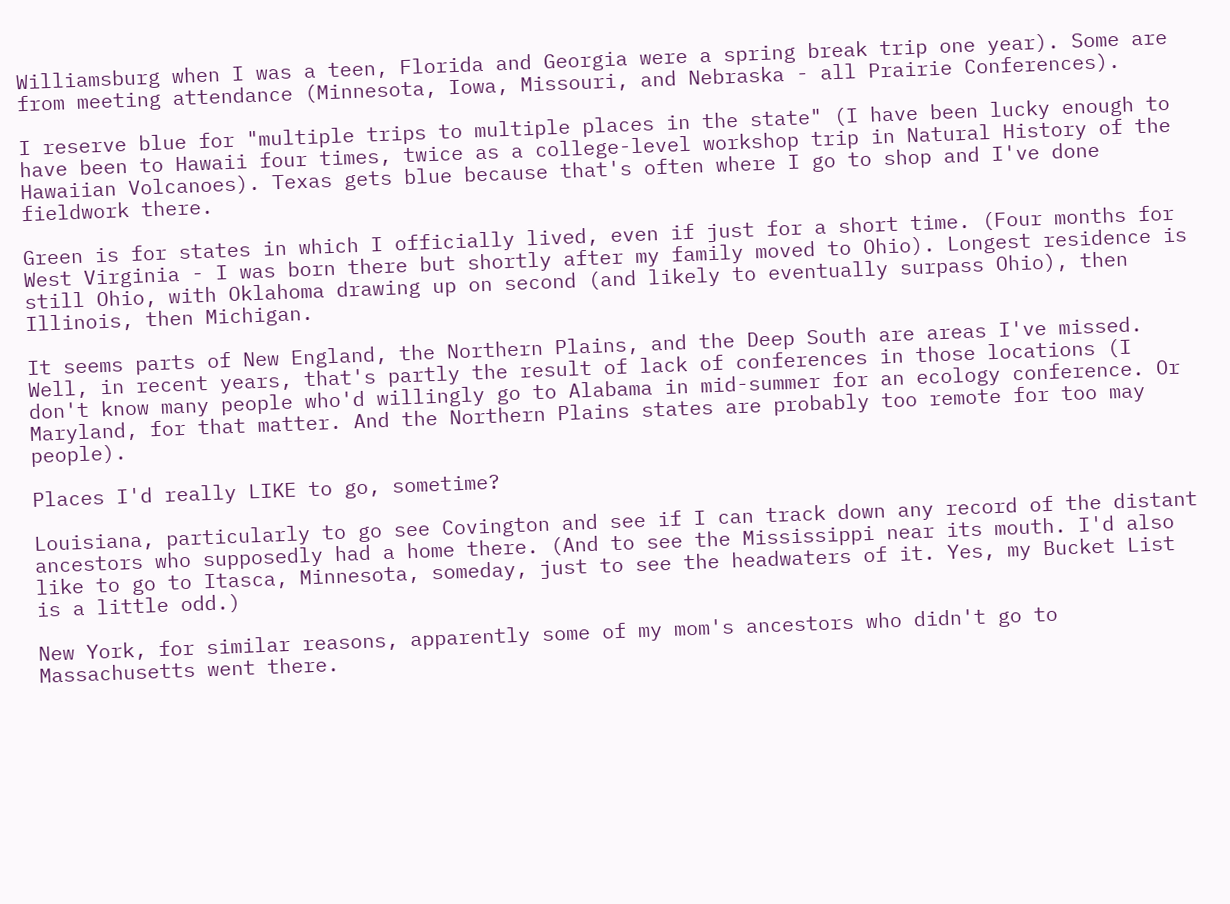Williamsburg when I was a teen, Florida and Georgia were a spring break trip one year). Some are from meeting attendance (Minnesota, Iowa, Missouri, and Nebraska - all Prairie Conferences).

I reserve blue for "multiple trips to multiple places in the state" (I have been lucky enough to have been to Hawaii four times, twice as a college-level workshop trip in Natural History of the Hawaiian Volcanoes). Texas gets blue because that's often where I go to shop and I've done fieldwork there.

Green is for states in which I officially lived, even if just for a short time. (Four months for West Virginia - I was born there but shortly after my family moved to Ohio). Longest residence is still Ohio, with Oklahoma drawing up on second (and likely to eventually surpass Ohio), then Illinois, then Michigan.

It seems parts of New England, the Northern Plains, and the Deep South are areas I've missed. Well, in recent years, that's partly the result of lack of conferences in those locations (I don't know many people who'd willingly go to Alabama in mid-summer for an ecology conference. Or Maryland, for that matter. And the Northern Plains states are probably too remote for too may people).

Places I'd really LIKE to go, sometime?

Louisiana, particularly to go see Covington and see if I can track down any record of the distant ancestors who supposedly had a home there. (And to see the Mississippi near its mouth. I'd also like to go to Itasca, Minnesota, someday, just to see the headwaters of it. Yes, my Bucket List is a little odd.)

New York, for similar reasons, apparently some of my mom's ancestors who didn't go to Massachusetts went there.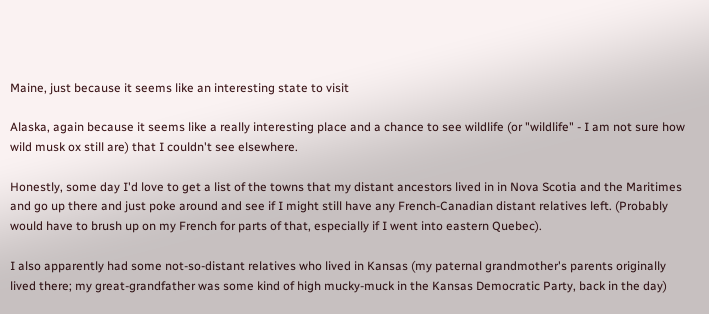Maine, just because it seems like an interesting state to visit

Alaska, again because it seems like a really interesting place and a chance to see wildlife (or "wildlife" - I am not sure how wild musk ox still are) that I couldn't see elsewhere.

Honestly, some day I'd love to get a list of the towns that my distant ancestors lived in in Nova Scotia and the Maritimes and go up there and just poke around and see if I might still have any French-Canadian distant relatives left. (Probably would have to brush up on my French for parts of that, especially if I went into eastern Quebec).

I also apparently had some not-so-distant relatives who lived in Kansas (my paternal grandmother's parents originally lived there; my great-grandfather was some kind of high mucky-muck in the Kansas Democratic Party, back in the day)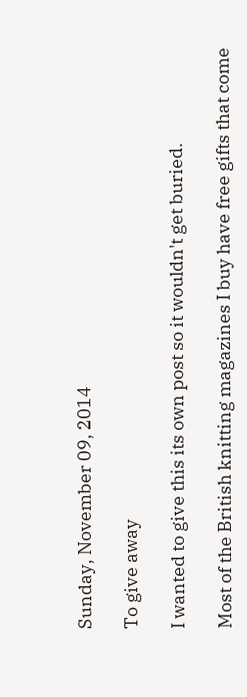Sunday, November 09, 2014

To give away

I wanted to give this its own post so it wouldn't get buried.

Most of the British knitting magazines I buy have free gifts that come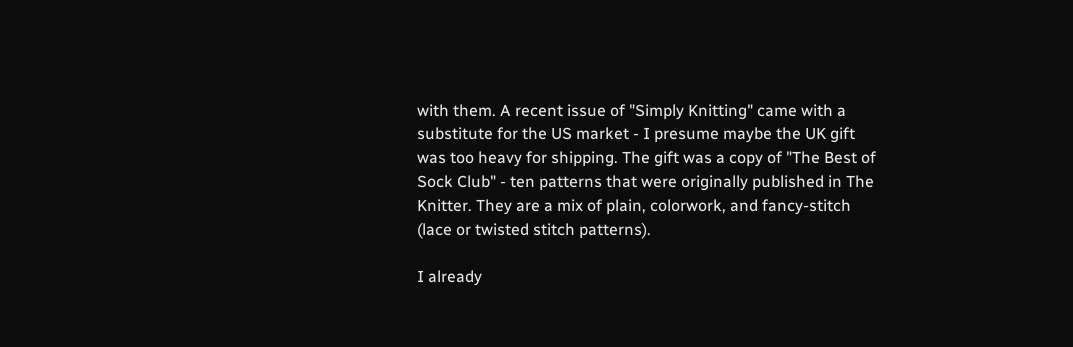with them. A recent issue of "Simply Knitting" came with a substitute for the US market - I presume maybe the UK gift was too heavy for shipping. The gift was a copy of "The Best of Sock Club" - ten patterns that were originally published in The Knitter. They are a mix of plain, colorwork, and fancy-stitch (lace or twisted stitch patterns).

I already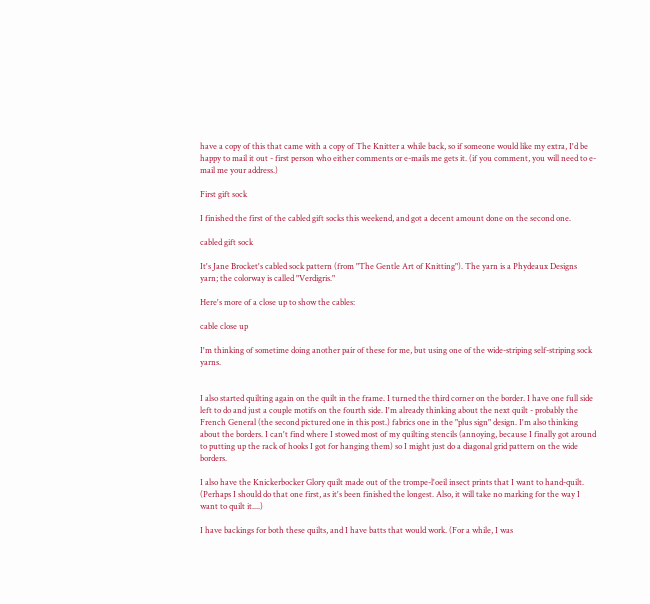have a copy of this that came with a copy of The Knitter a while back, so if someone would like my extra, I'd be happy to mail it out - first person who either comments or e-mails me gets it. (if you comment, you will need to e-mail me your address.)

First gift sock

I finished the first of the cabled gift socks this weekend, and got a decent amount done on the second one.

cabled gift sock

It's Jane Brocket's cabled sock pattern (from "The Gentle Art of Knitting"). The yarn is a Phydeaux Designs yarn; the colorway is called "Verdigris."

Here's more of a close up to show the cables:

cable close up

I'm thinking of sometime doing another pair of these for me, but using one of the wide-striping self-striping sock yarns.


I also started quilting again on the quilt in the frame. I turned the third corner on the border. I have one full side left to do and just a couple motifs on the fourth side. I'm already thinking about the next quilt - probably the French General (the second pictured one in this post.) fabrics one in the "plus sign" design. I'm also thinking about the borders. I can't find where I stowed most of my quilting stencils (annoying, because I finally got around to putting up the rack of hooks I got for hanging them) so I might just do a diagonal grid pattern on the wide borders.

I also have the Knickerbocker Glory quilt made out of the trompe-l'oeil insect prints that I want to hand-quilt. (Perhaps I should do that one first, as it's been finished the longest. Also, it will take no marking for the way I want to quilt it....)

I have backings for both these quilts, and I have batts that would work. (For a while, I was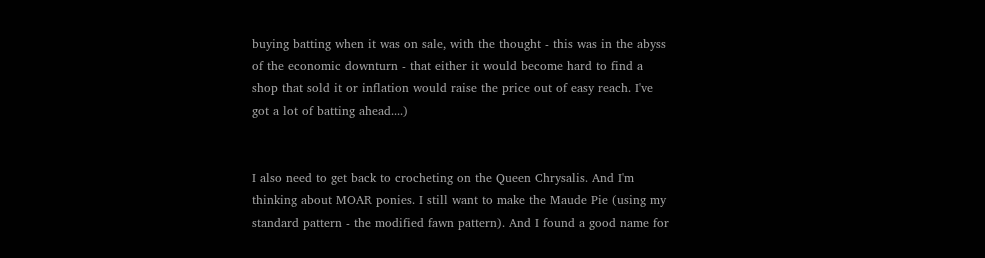buying batting when it was on sale, with the thought - this was in the abyss of the economic downturn - that either it would become hard to find a shop that sold it or inflation would raise the price out of easy reach. I've got a lot of batting ahead....)


I also need to get back to crocheting on the Queen Chrysalis. And I'm thinking about MOAR ponies. I still want to make the Maude Pie (using my standard pattern - the modified fawn pattern). And I found a good name for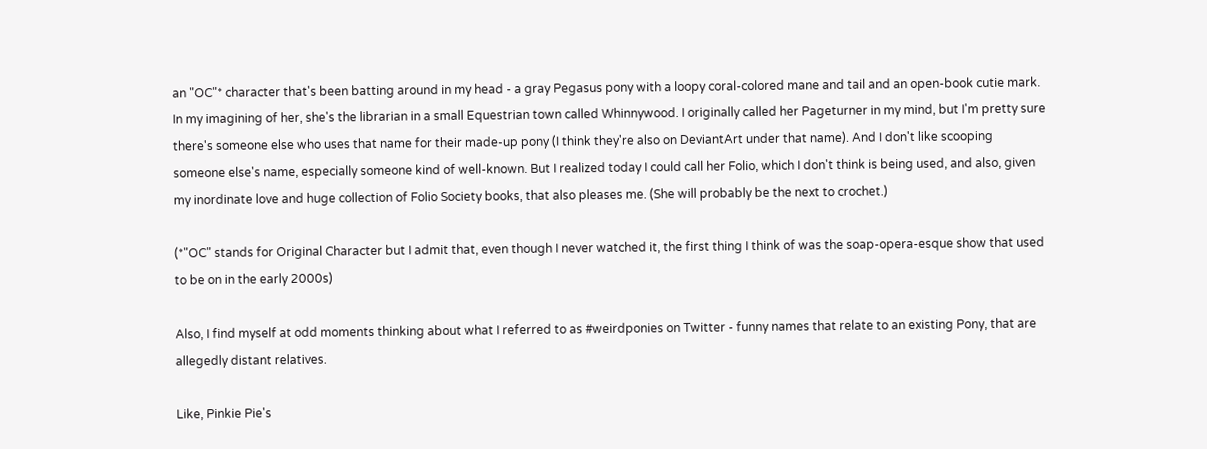an "OC"* character that's been batting around in my head - a gray Pegasus pony with a loopy coral-colored mane and tail and an open-book cutie mark. In my imagining of her, she's the librarian in a small Equestrian town called Whinnywood. I originally called her Pageturner in my mind, but I'm pretty sure there's someone else who uses that name for their made-up pony (I think they're also on DeviantArt under that name). And I don't like scooping someone else's name, especially someone kind of well-known. But I realized today I could call her Folio, which I don't think is being used, and also, given my inordinate love and huge collection of Folio Society books, that also pleases me. (She will probably be the next to crochet.)

(*"OC" stands for Original Character but I admit that, even though I never watched it, the first thing I think of was the soap-opera-esque show that used to be on in the early 2000s)

Also, I find myself at odd moments thinking about what I referred to as #weirdponies on Twitter - funny names that relate to an existing Pony, that are allegedly distant relatives.

Like, Pinkie Pie's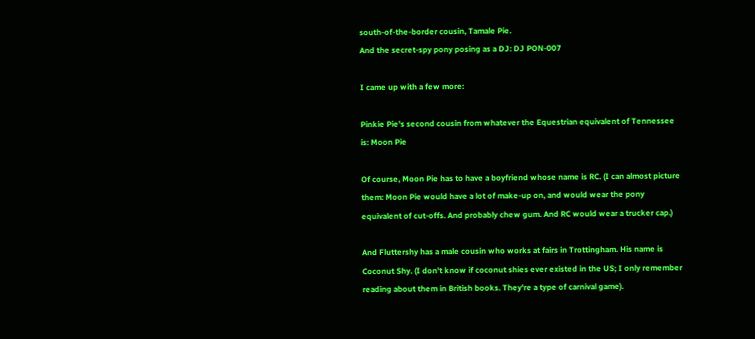south-of-the-border cousin, Tamale Pie.
And the secret-spy pony posing as a DJ: DJ PON-007

I came up with a few more:

Pinkie Pie's second cousin from whatever the Equestrian equivalent of Tennessee is: Moon Pie

Of course, Moon Pie has to have a boyfriend whose name is RC. (I can almost picture them: Moon Pie would have a lot of make-up on, and would wear the pony equivalent of cut-offs. And probably chew gum. And RC would wear a trucker cap.)

And Fluttershy has a male cousin who works at fairs in Trottingham. His name is Coconut Shy. (I don't know if coconut shies ever existed in the US; I only remember reading about them in British books. They're a type of carnival game).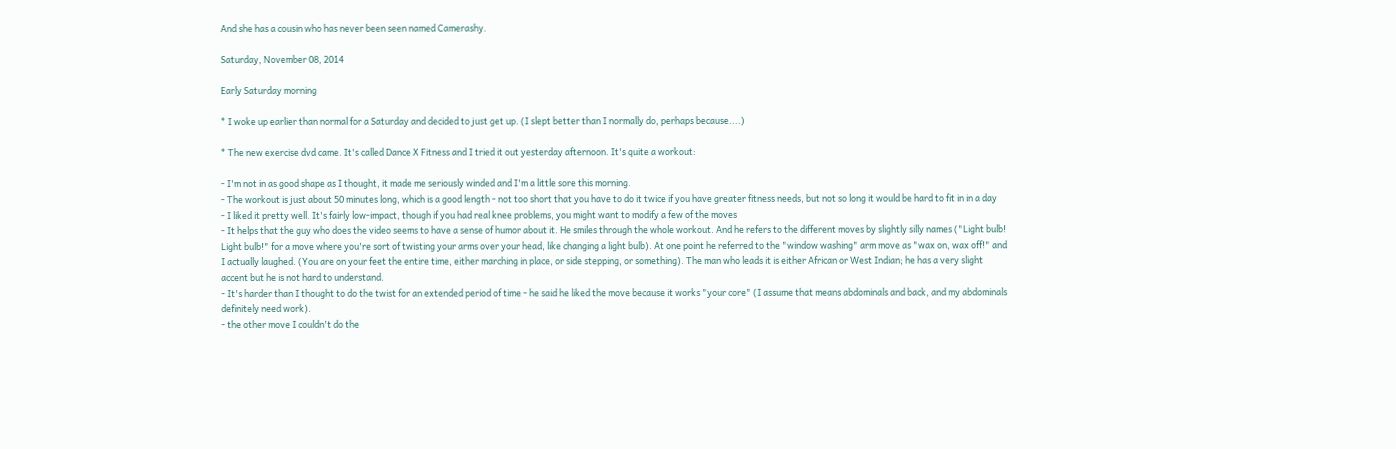And she has a cousin who has never been seen named Camerashy.

Saturday, November 08, 2014

Early Saturday morning

* I woke up earlier than normal for a Saturday and decided to just get up. (I slept better than I normally do, perhaps because....)

* The new exercise dvd came. It's called Dance X Fitness and I tried it out yesterday afternoon. It's quite a workout:

- I'm not in as good shape as I thought, it made me seriously winded and I'm a little sore this morning.
- The workout is just about 50 minutes long, which is a good length - not too short that you have to do it twice if you have greater fitness needs, but not so long it would be hard to fit in in a day
- I liked it pretty well. It's fairly low-impact, though if you had real knee problems, you might want to modify a few of the moves
- It helps that the guy who does the video seems to have a sense of humor about it. He smiles through the whole workout. And he refers to the different moves by slightly silly names ("Light bulb! Light bulb!" for a move where you're sort of twisting your arms over your head, like changing a light bulb). At one point he referred to the "window washing" arm move as "wax on, wax off!" and I actually laughed. (You are on your feet the entire time, either marching in place, or side stepping, or something). The man who leads it is either African or West Indian; he has a very slight accent but he is not hard to understand.
- It's harder than I thought to do the twist for an extended period of time - he said he liked the move because it works "your core" (I assume that means abdominals and back, and my abdominals definitely need work).
- the other move I couldn't do the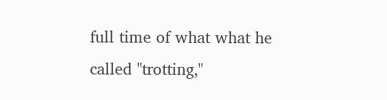full time of what what he called "trotting,"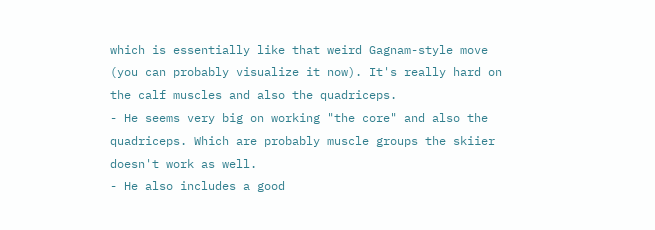which is essentially like that weird Gagnam-style move (you can probably visualize it now). It's really hard on the calf muscles and also the quadriceps.
- He seems very big on working "the core" and also the quadriceps. Which are probably muscle groups the skiier doesn't work as well.
- He also includes a good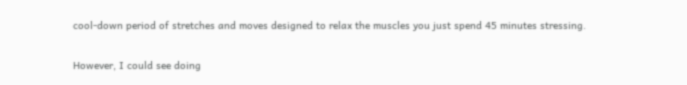cool-down period of stretches and moves designed to relax the muscles you just spend 45 minutes stressing.

However, I could see doing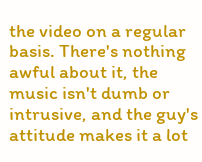the video on a regular basis. There's nothing awful about it, the music isn't dumb or intrusive, and the guy's attitude makes it a lot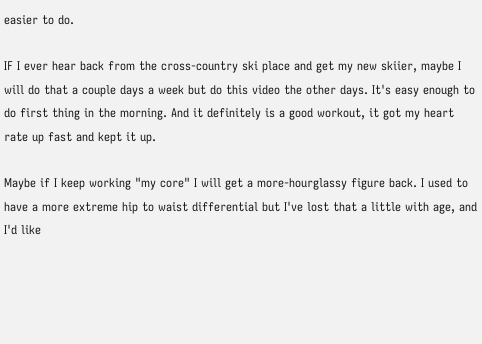easier to do.

IF I ever hear back from the cross-country ski place and get my new skiier, maybe I will do that a couple days a week but do this video the other days. It's easy enough to do first thing in the morning. And it definitely is a good workout, it got my heart rate up fast and kept it up.

Maybe if I keep working "my core" I will get a more-hourglassy figure back. I used to have a more extreme hip to waist differential but I've lost that a little with age, and I'd like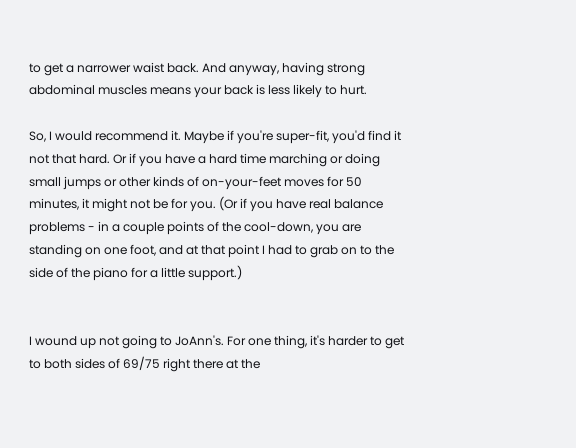to get a narrower waist back. And anyway, having strong abdominal muscles means your back is less likely to hurt.

So, I would recommend it. Maybe if you're super-fit, you'd find it not that hard. Or if you have a hard time marching or doing small jumps or other kinds of on-your-feet moves for 50 minutes, it might not be for you. (Or if you have real balance problems - in a couple points of the cool-down, you are standing on one foot, and at that point I had to grab on to the side of the piano for a little support.)


I wound up not going to JoAnn's. For one thing, it's harder to get to both sides of 69/75 right there at the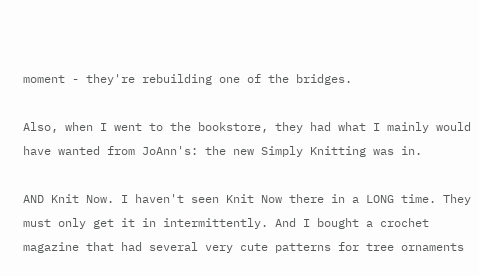moment - they're rebuilding one of the bridges.

Also, when I went to the bookstore, they had what I mainly would have wanted from JoAnn's: the new Simply Knitting was in.

AND Knit Now. I haven't seen Knit Now there in a LONG time. They must only get it in intermittently. And I bought a crochet magazine that had several very cute patterns for tree ornaments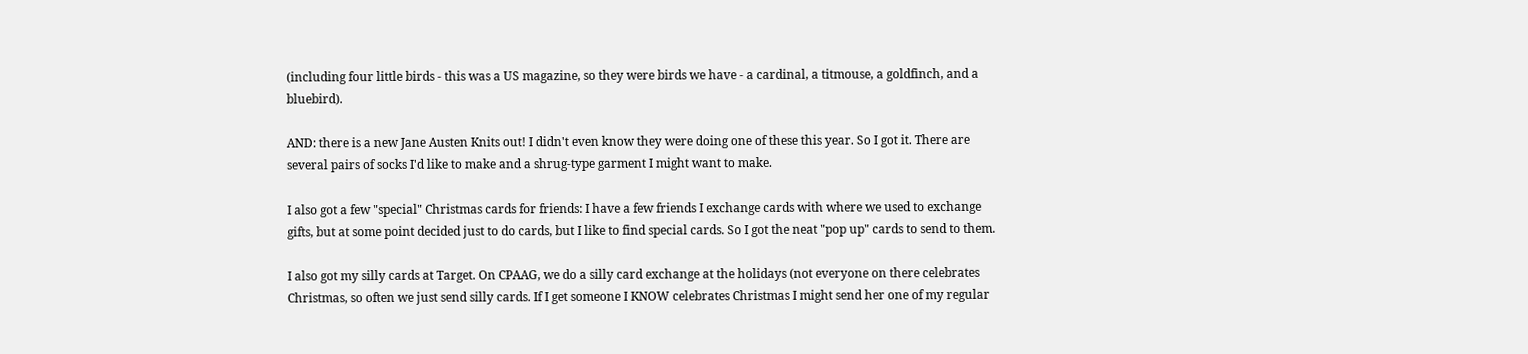(including four little birds - this was a US magazine, so they were birds we have - a cardinal, a titmouse, a goldfinch, and a bluebird).

AND: there is a new Jane Austen Knits out! I didn't even know they were doing one of these this year. So I got it. There are several pairs of socks I'd like to make and a shrug-type garment I might want to make.

I also got a few "special" Christmas cards for friends: I have a few friends I exchange cards with where we used to exchange gifts, but at some point decided just to do cards, but I like to find special cards. So I got the neat "pop up" cards to send to them.

I also got my silly cards at Target. On CPAAG, we do a silly card exchange at the holidays (not everyone on there celebrates Christmas, so often we just send silly cards. If I get someone I KNOW celebrates Christmas I might send her one of my regular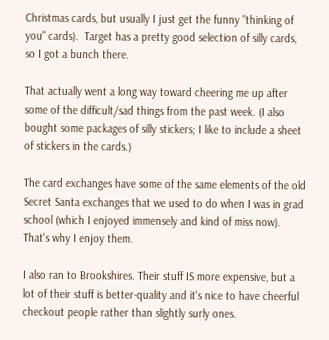Christmas cards, but usually I just get the funny "thinking of you" cards).  Target has a pretty good selection of silly cards, so I got a bunch there.

That actually went a long way toward cheering me up after some of the difficult/sad things from the past week. (I also bought some packages of silly stickers; I like to include a sheet of stickers in the cards.)

The card exchanges have some of the same elements of the old Secret Santa exchanges that we used to do when I was in grad school (which I enjoyed immensely and kind of miss now). That's why I enjoy them.

I also ran to Brookshires. Their stuff IS more expensive, but a lot of their stuff is better-quality and it's nice to have cheerful checkout people rather than slightly surly ones.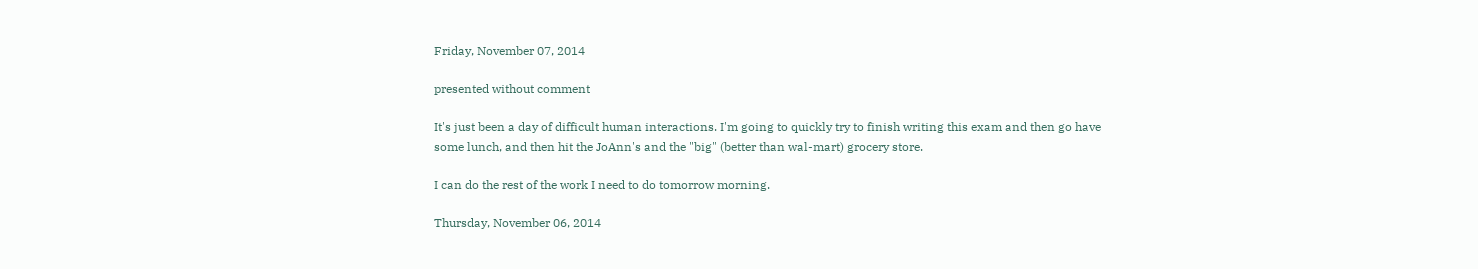Friday, November 07, 2014

presented without comment

It's just been a day of difficult human interactions. I'm going to quickly try to finish writing this exam and then go have some lunch, and then hit the JoAnn's and the "big" (better than wal-mart) grocery store.

I can do the rest of the work I need to do tomorrow morning.

Thursday, November 06, 2014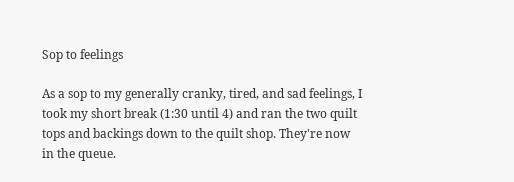Sop to feelings

As a sop to my generally cranky, tired, and sad feelings, I took my short break (1:30 until 4) and ran the two quilt tops and backings down to the quilt shop. They're now in the queue.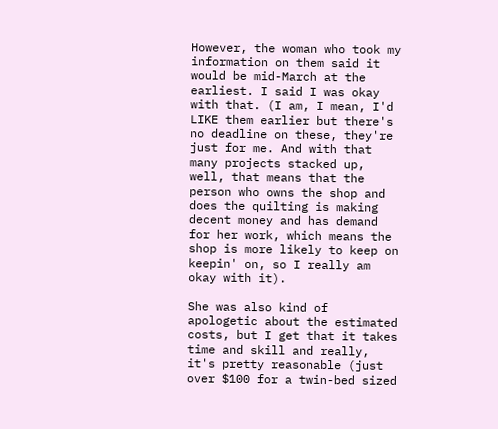However, the woman who took my information on them said it would be mid-March at the earliest. I said I was okay with that. (I am, I mean, I'd LIKE them earlier but there's no deadline on these, they're just for me. And with that many projects stacked up, well, that means that the person who owns the shop and does the quilting is making decent money and has demand for her work, which means the shop is more likely to keep on keepin' on, so I really am okay with it).

She was also kind of apologetic about the estimated costs, but I get that it takes time and skill and really, it's pretty reasonable (just over $100 for a twin-bed sized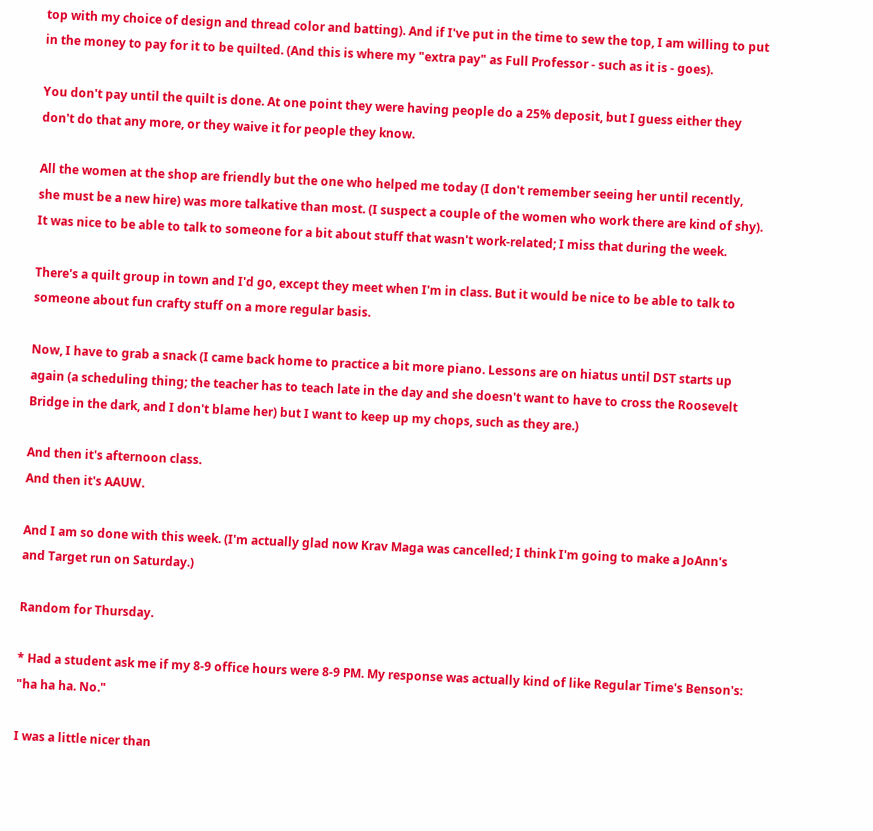top with my choice of design and thread color and batting). And if I've put in the time to sew the top, I am willing to put in the money to pay for it to be quilted. (And this is where my "extra pay" as Full Professor - such as it is - goes).

You don't pay until the quilt is done. At one point they were having people do a 25% deposit, but I guess either they don't do that any more, or they waive it for people they know.

All the women at the shop are friendly but the one who helped me today (I don't remember seeing her until recently, she must be a new hire) was more talkative than most. (I suspect a couple of the women who work there are kind of shy). It was nice to be able to talk to someone for a bit about stuff that wasn't work-related; I miss that during the week.

There's a quilt group in town and I'd go, except they meet when I'm in class. But it would be nice to be able to talk to someone about fun crafty stuff on a more regular basis.

Now, I have to grab a snack (I came back home to practice a bit more piano. Lessons are on hiatus until DST starts up again (a scheduling thing; the teacher has to teach late in the day and she doesn't want to have to cross the Roosevelt Bridge in the dark, and I don't blame her) but I want to keep up my chops, such as they are.)

And then it's afternoon class.
And then it's AAUW.

And I am so done with this week. (I'm actually glad now Krav Maga was cancelled; I think I'm going to make a JoAnn's and Target run on Saturday.)

Random for Thursday.

* Had a student ask me if my 8-9 office hours were 8-9 PM. My response was actually kind of like Regular Time's Benson's: "ha ha ha. No."

I was a little nicer than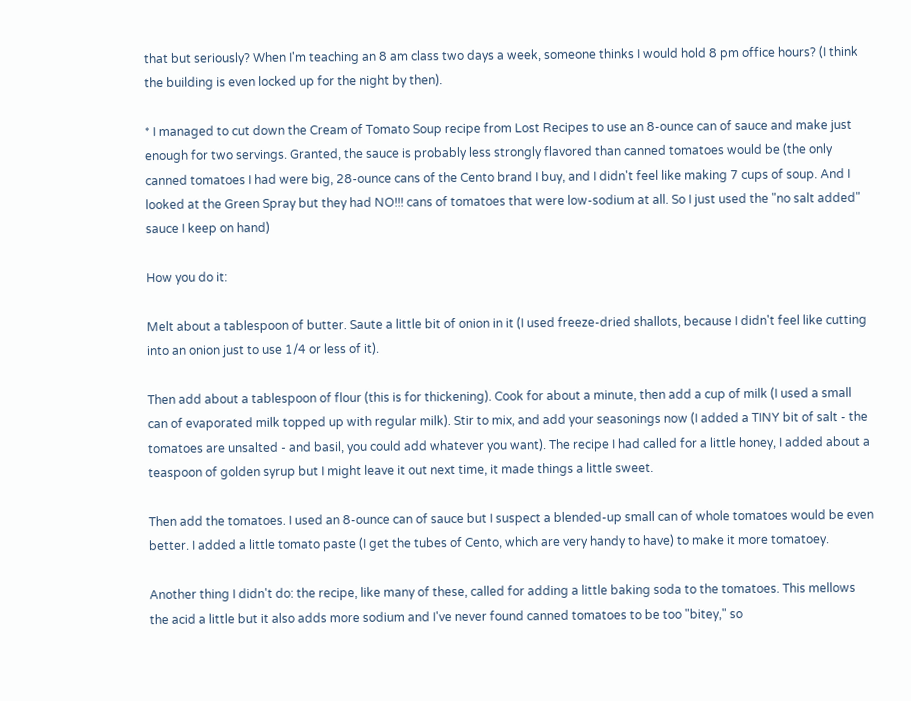that but seriously? When I'm teaching an 8 am class two days a week, someone thinks I would hold 8 pm office hours? (I think the building is even locked up for the night by then).

* I managed to cut down the Cream of Tomato Soup recipe from Lost Recipes to use an 8-ounce can of sauce and make just enough for two servings. Granted, the sauce is probably less strongly flavored than canned tomatoes would be (the only canned tomatoes I had were big, 28-ounce cans of the Cento brand I buy, and I didn't feel like making 7 cups of soup. And I looked at the Green Spray but they had NO!!! cans of tomatoes that were low-sodium at all. So I just used the "no salt added" sauce I keep on hand)

How you do it:

Melt about a tablespoon of butter. Saute a little bit of onion in it (I used freeze-dried shallots, because I didn't feel like cutting into an onion just to use 1/4 or less of it).

Then add about a tablespoon of flour (this is for thickening). Cook for about a minute, then add a cup of milk (I used a small can of evaporated milk topped up with regular milk). Stir to mix, and add your seasonings now (I added a TINY bit of salt - the tomatoes are unsalted - and basil, you could add whatever you want). The recipe I had called for a little honey, I added about a teaspoon of golden syrup but I might leave it out next time, it made things a little sweet.

Then add the tomatoes. I used an 8-ounce can of sauce but I suspect a blended-up small can of whole tomatoes would be even better. I added a little tomato paste (I get the tubes of Cento, which are very handy to have) to make it more tomatoey.

Another thing I didn't do: the recipe, like many of these, called for adding a little baking soda to the tomatoes. This mellows the acid a little but it also adds more sodium and I've never found canned tomatoes to be too "bitey," so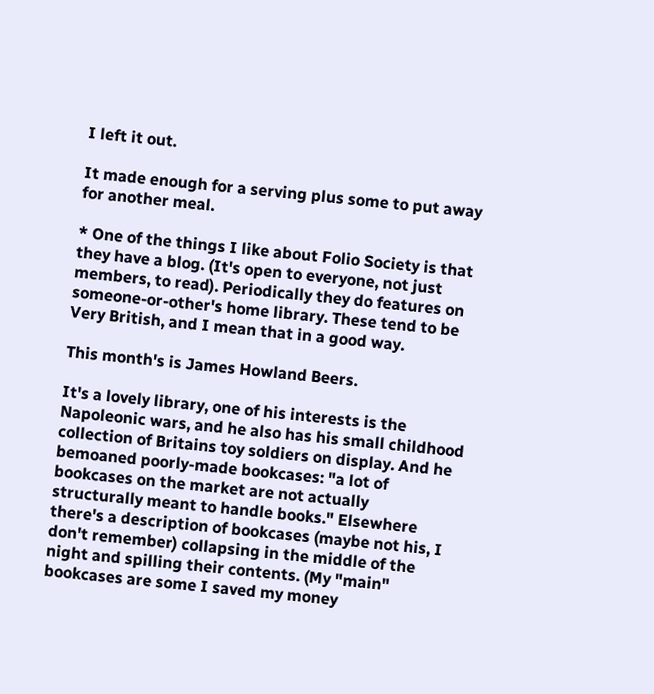I left it out.

It made enough for a serving plus some to put away for another meal.

* One of the things I like about Folio Society is that they have a blog. (It's open to everyone, not just members, to read). Periodically they do features on someone-or-other's home library. These tend to be Very British, and I mean that in a good way.

This month's is James Howland Beers.

It's a lovely library, one of his interests is the Napoleonic wars, and he also has his small childhood collection of Britains toy soldiers on display. And he bemoaned poorly-made bookcases: "a lot of bookcases on the market are not actually structurally meant to handle books." Elsewhere there's a description of bookcases (maybe not his, I don't remember) collapsing in the middle of the night and spilling their contents. (My "main" bookcases are some I saved my money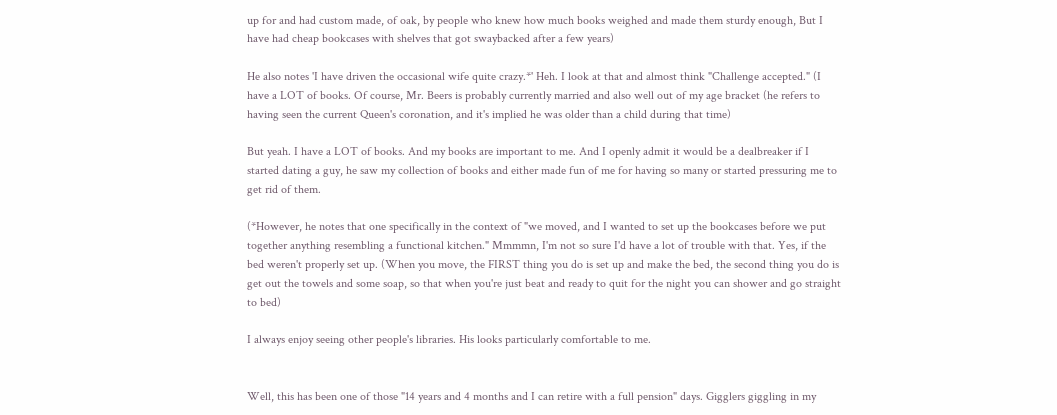up for and had custom made, of oak, by people who knew how much books weighed and made them sturdy enough, But I have had cheap bookcases with shelves that got swaybacked after a few years)

He also notes 'I have driven the occasional wife quite crazy.*' Heh. I look at that and almost think "Challenge accepted." (I have a LOT of books. Of course, Mr. Beers is probably currently married and also well out of my age bracket (he refers to having seen the current Queen's coronation, and it's implied he was older than a child during that time)

But yeah. I have a LOT of books. And my books are important to me. And I openly admit it would be a dealbreaker if I started dating a guy, he saw my collection of books and either made fun of me for having so many or started pressuring me to get rid of them.

(*However, he notes that one specifically in the context of "we moved, and I wanted to set up the bookcases before we put together anything resembling a functional kitchen." Mmmmn, I'm not so sure I'd have a lot of trouble with that. Yes, if the bed weren't properly set up. (When you move, the FIRST thing you do is set up and make the bed, the second thing you do is get out the towels and some soap, so that when you're just beat and ready to quit for the night you can shower and go straight to bed)

I always enjoy seeing other people's libraries. His looks particularly comfortable to me.


Well, this has been one of those "14 years and 4 months and I can retire with a full pension" days. Gigglers giggling in my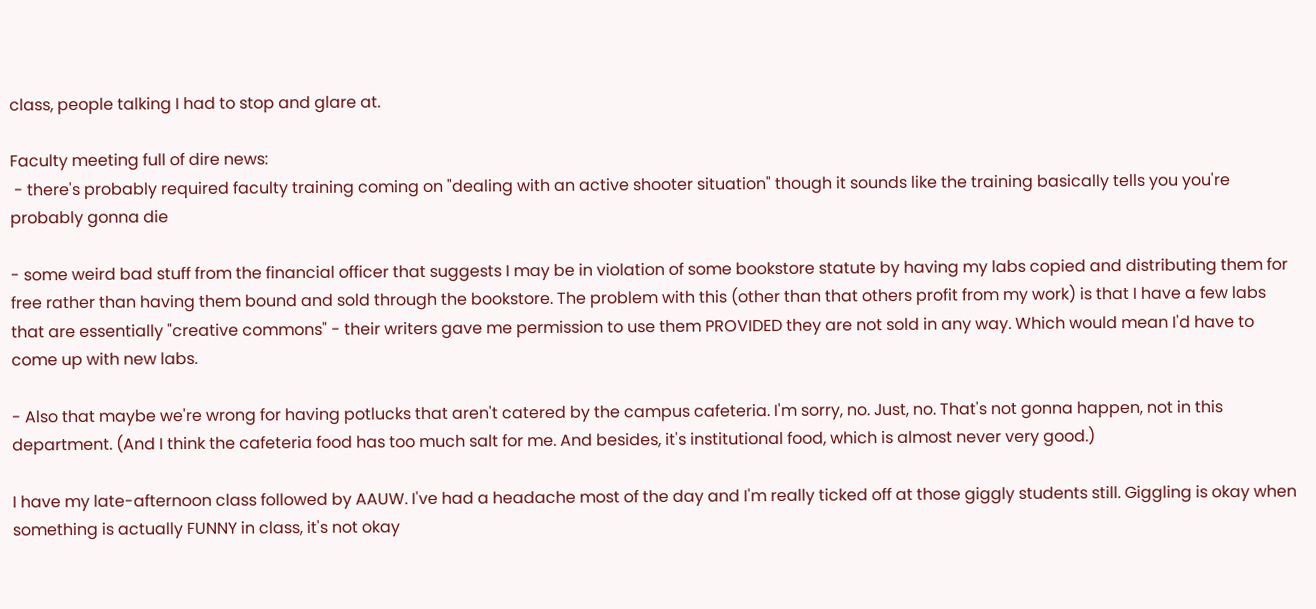class, people talking I had to stop and glare at.

Faculty meeting full of dire news:
 - there's probably required faculty training coming on "dealing with an active shooter situation" though it sounds like the training basically tells you you're probably gonna die

- some weird bad stuff from the financial officer that suggests I may be in violation of some bookstore statute by having my labs copied and distributing them for free rather than having them bound and sold through the bookstore. The problem with this (other than that others profit from my work) is that I have a few labs that are essentially "creative commons" - their writers gave me permission to use them PROVIDED they are not sold in any way. Which would mean I'd have to come up with new labs.

- Also that maybe we're wrong for having potlucks that aren't catered by the campus cafeteria. I'm sorry, no. Just, no. That's not gonna happen, not in this department. (And I think the cafeteria food has too much salt for me. And besides, it's institutional food, which is almost never very good.)

I have my late-afternoon class followed by AAUW. I've had a headache most of the day and I'm really ticked off at those giggly students still. Giggling is okay when something is actually FUNNY in class, it's not okay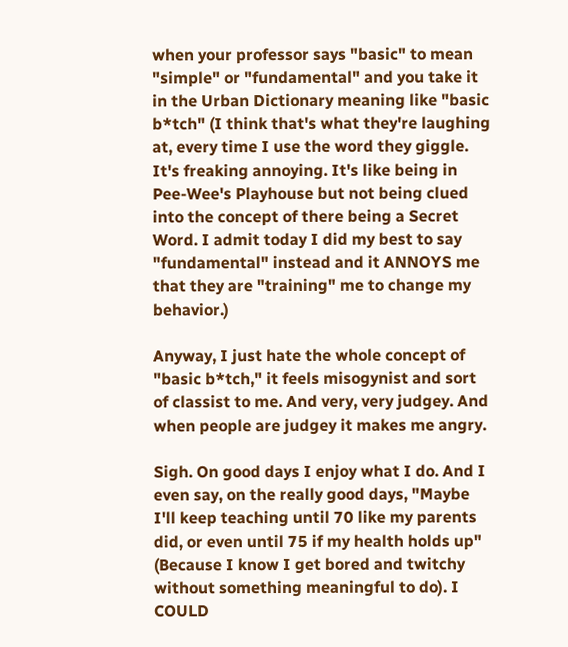when your professor says "basic" to mean "simple" or "fundamental" and you take it in the Urban Dictionary meaning like "basic b*tch" (I think that's what they're laughing at, every time I use the word they giggle. It's freaking annoying. It's like being in Pee-Wee's Playhouse but not being clued into the concept of there being a Secret Word. I admit today I did my best to say "fundamental" instead and it ANNOYS me that they are "training" me to change my behavior.)

Anyway, I just hate the whole concept of "basic b*tch," it feels misogynist and sort of classist to me. And very, very judgey. And when people are judgey it makes me angry.

Sigh. On good days I enjoy what I do. And I even say, on the really good days, "Maybe I'll keep teaching until 70 like my parents did, or even until 75 if my health holds up" (Because I know I get bored and twitchy without something meaningful to do). I COULD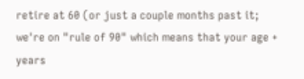retire at 60 (or just a couple months past it; we're on "rule of 90" which means that your age + years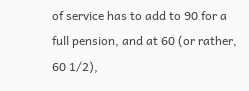of service has to add to 90 for a full pension, and at 60 (or rather, 60 1/2),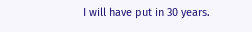I will have put in 30 years.